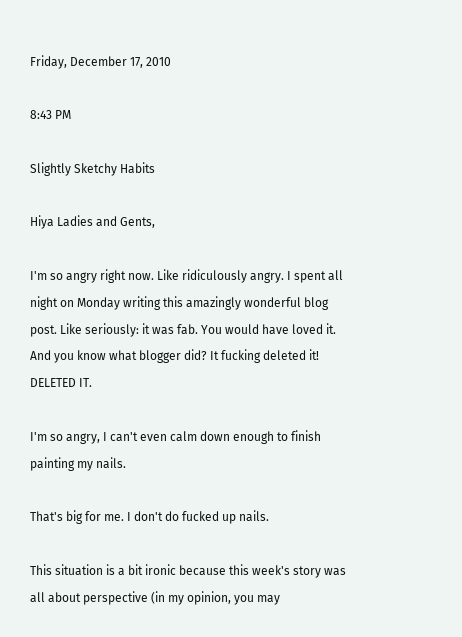Friday, December 17, 2010

8:43 PM

Slightly Sketchy Habits

Hiya Ladies and Gents,

I'm so angry right now. Like ridiculously angry. I spent all night on Monday writing this amazingly wonderful blog post. Like seriously: it was fab. You would have loved it. And you know what blogger did? It fucking deleted it! DELETED IT.

I'm so angry, I can't even calm down enough to finish painting my nails.

That's big for me. I don't do fucked up nails.

This situation is a bit ironic because this week's story was all about perspective (in my opinion, you may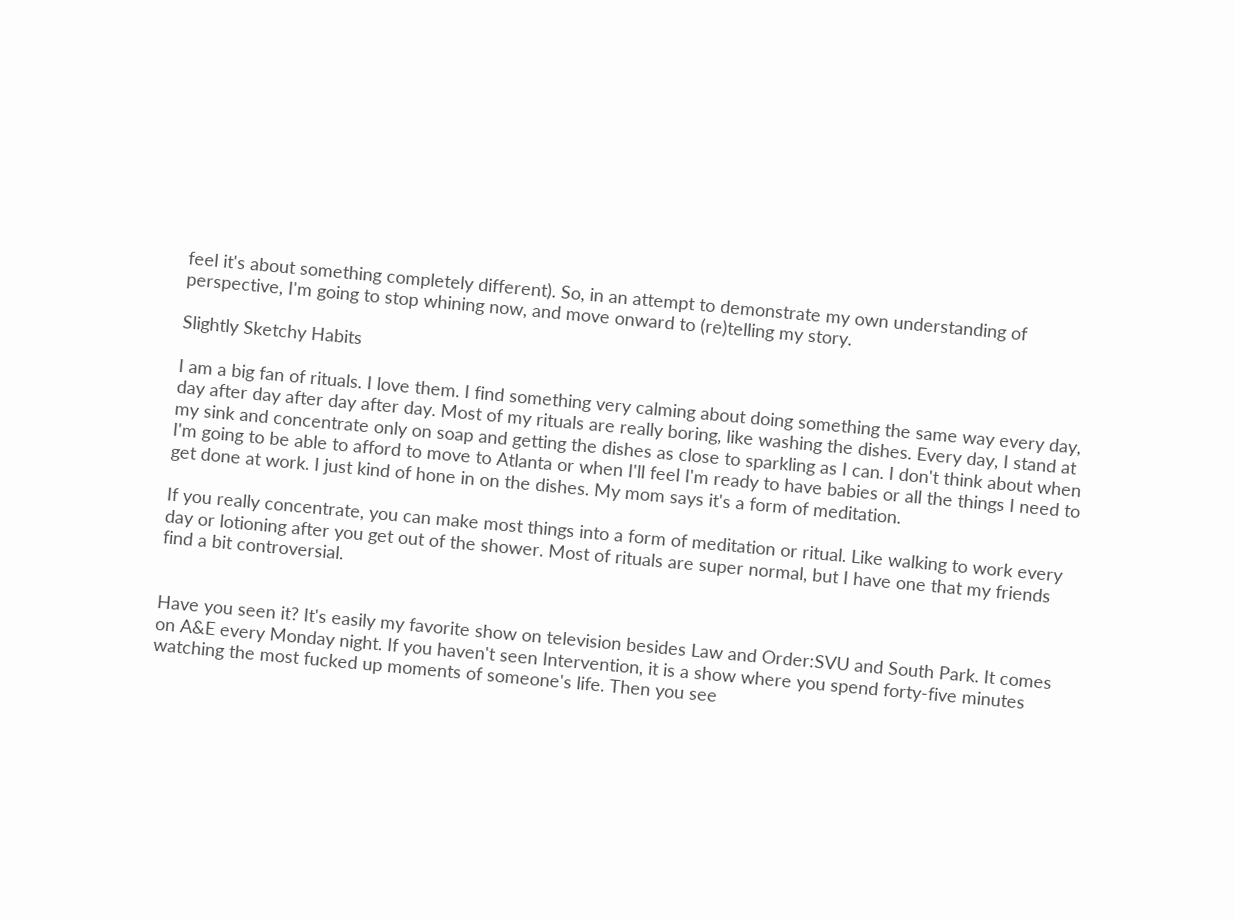feel it's about something completely different). So, in an attempt to demonstrate my own understanding of perspective, I'm going to stop whining now, and move onward to (re)telling my story.

Slightly Sketchy Habits

I am a big fan of rituals. I love them. I find something very calming about doing something the same way every day, day after day after day after day. Most of my rituals are really boring, like washing the dishes. Every day, I stand at my sink and concentrate only on soap and getting the dishes as close to sparkling as I can. I don't think about when I'm going to be able to afford to move to Atlanta or when I'll feel I'm ready to have babies or all the things I need to get done at work. I just kind of hone in on the dishes. My mom says it's a form of meditation.

If you really concentrate, you can make most things into a form of meditation or ritual. Like walking to work every day or lotioning after you get out of the shower. Most of rituals are super normal, but I have one that my friends find a bit controversial.


Have you seen it? It's easily my favorite show on television besides Law and Order:SVU and South Park. It comes on A&E every Monday night. If you haven't seen Intervention, it is a show where you spend forty-five minutes watching the most fucked up moments of someone's life. Then you see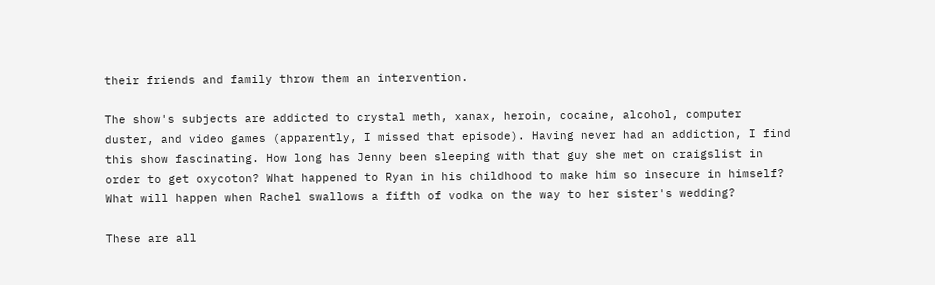their friends and family throw them an intervention.

The show's subjects are addicted to crystal meth, xanax, heroin, cocaine, alcohol, computer duster, and video games (apparently, I missed that episode). Having never had an addiction, I find this show fascinating. How long has Jenny been sleeping with that guy she met on craigslist in order to get oxycoton? What happened to Ryan in his childhood to make him so insecure in himself? What will happen when Rachel swallows a fifth of vodka on the way to her sister's wedding?

These are all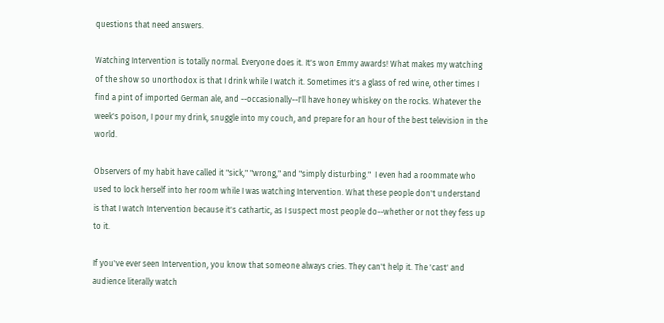questions that need answers.

Watching Intervention is totally normal. Everyone does it. It's won Emmy awards! What makes my watching of the show so unorthodox is that I drink while I watch it. Sometimes it's a glass of red wine, other times I find a pint of imported German ale, and --occasionally--I'll have honey whiskey on the rocks. Whatever the week's poison, I pour my drink, snuggle into my couch, and prepare for an hour of the best television in the world.

Observers of my habit have called it "sick," "wrong," and "simply disturbing."  I even had a roommate who used to lock herself into her room while I was watching Intervention. What these people don't understand is that I watch Intervention because it's cathartic, as I suspect most people do--whether or not they fess up to it.

If you've ever seen Intervention, you know that someone always cries. They can't help it. The 'cast' and audience literally watch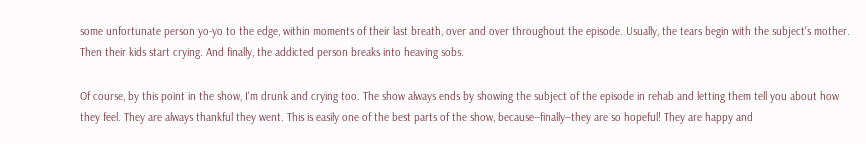some unfortunate person yo-yo to the edge, within moments of their last breath, over and over throughout the episode. Usually, the tears begin with the subject's mother. Then their kids start crying. And finally, the addicted person breaks into heaving sobs.

Of course, by this point in the show, I'm drunk and crying too. The show always ends by showing the subject of the episode in rehab and letting them tell you about how they feel. They are always thankful they went. This is easily one of the best parts of the show, because--finally--they are so hopeful! They are happy and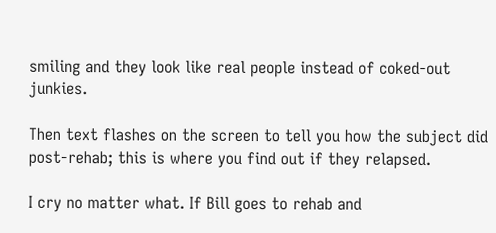smiling and they look like real people instead of coked-out junkies.

Then text flashes on the screen to tell you how the subject did post-rehab; this is where you find out if they relapsed.

I cry no matter what. If Bill goes to rehab and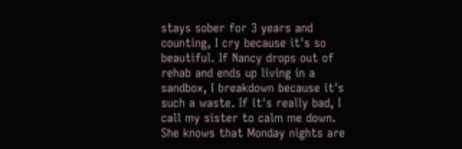stays sober for 3 years and counting, I cry because it's so beautiful. If Nancy drops out of rehab and ends up living in a sandbox, I breakdown because it's such a waste. If it's really bad, I call my sister to calm me down. She knows that Monday nights are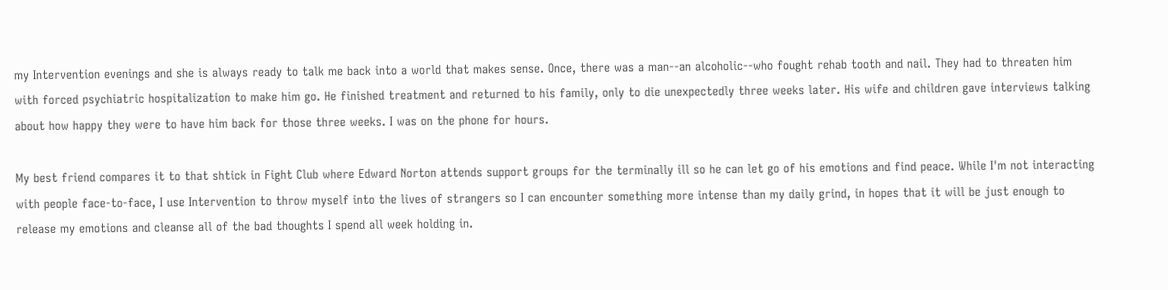my Intervention evenings and she is always ready to talk me back into a world that makes sense. Once, there was a man--an alcoholic--who fought rehab tooth and nail. They had to threaten him with forced psychiatric hospitalization to make him go. He finished treatment and returned to his family, only to die unexpectedly three weeks later. His wife and children gave interviews talking about how happy they were to have him back for those three weeks. I was on the phone for hours.

My best friend compares it to that shtick in Fight Club where Edward Norton attends support groups for the terminally ill so he can let go of his emotions and find peace. While I'm not interacting with people face-to-face, I use Intervention to throw myself into the lives of strangers so I can encounter something more intense than my daily grind, in hopes that it will be just enough to release my emotions and cleanse all of the bad thoughts I spend all week holding in.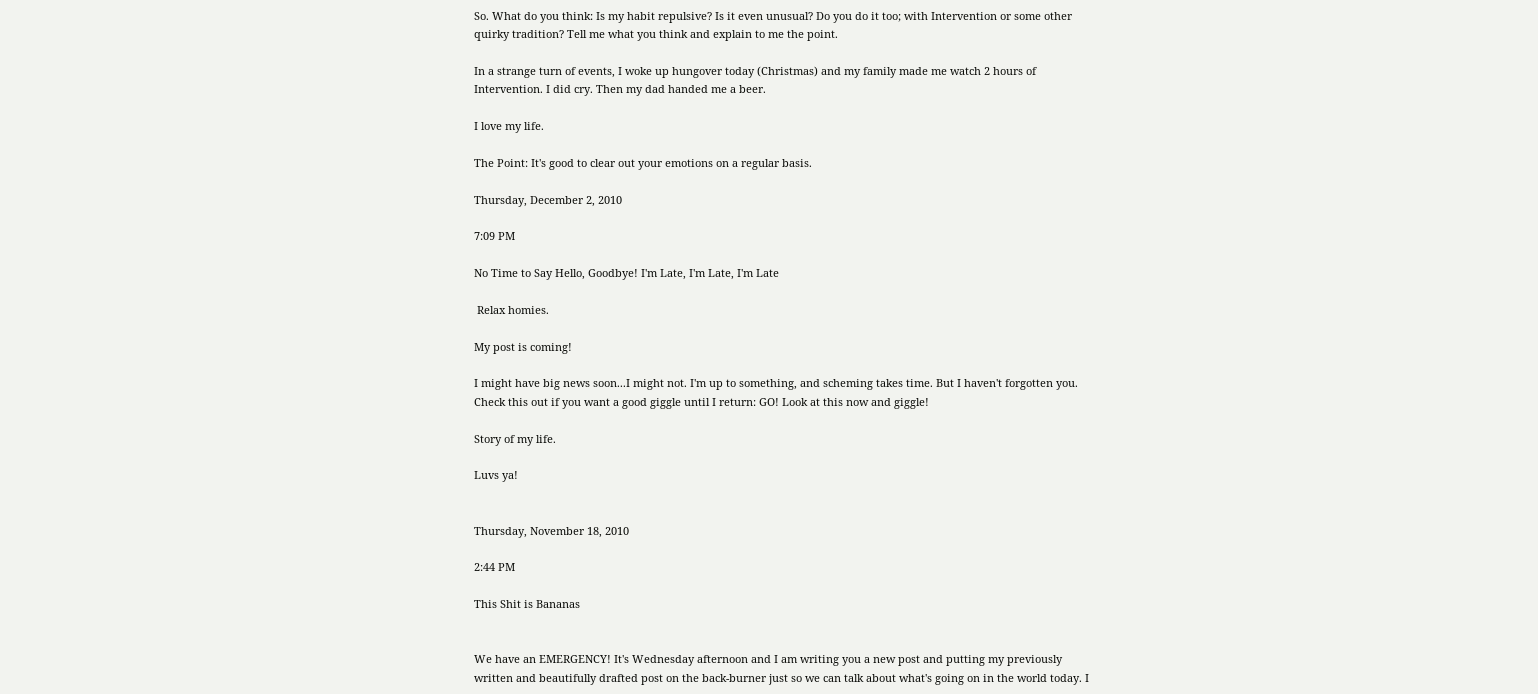So. What do you think: Is my habit repulsive? Is it even unusual? Do you do it too; with Intervention or some other quirky tradition? Tell me what you think and explain to me the point.

In a strange turn of events, I woke up hungover today (Christmas) and my family made me watch 2 hours of Intervention. I did cry. Then my dad handed me a beer.

I love my life.

The Point: It's good to clear out your emotions on a regular basis.

Thursday, December 2, 2010

7:09 PM

No Time to Say Hello, Goodbye! I'm Late, I'm Late, I'm Late

 Relax homies.

My post is coming!

I might have big news soon...I might not. I'm up to something, and scheming takes time. But I haven't forgotten you. Check this out if you want a good giggle until I return: GO! Look at this now and giggle!

Story of my life.

Luvs ya!


Thursday, November 18, 2010

2:44 PM

This Shit is Bananas


We have an EMERGENCY! It's Wednesday afternoon and I am writing you a new post and putting my previously written and beautifully drafted post on the back-burner just so we can talk about what's going on in the world today. I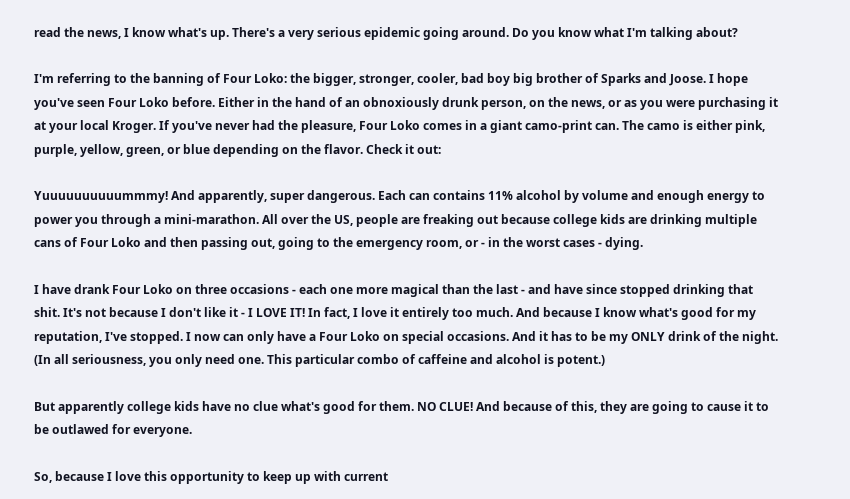read the news, I know what's up. There's a very serious epidemic going around. Do you know what I'm talking about?

I'm referring to the banning of Four Loko: the bigger, stronger, cooler, bad boy big brother of Sparks and Joose. I hope you've seen Four Loko before. Either in the hand of an obnoxiously drunk person, on the news, or as you were purchasing it at your local Kroger. If you've never had the pleasure, Four Loko comes in a giant camo-print can. The camo is either pink, purple, yellow, green, or blue depending on the flavor. Check it out:

Yuuuuuuuuuummmy! And apparently, super dangerous. Each can contains 11% alcohol by volume and enough energy to power you through a mini-marathon. All over the US, people are freaking out because college kids are drinking multiple cans of Four Loko and then passing out, going to the emergency room, or - in the worst cases - dying.

I have drank Four Loko on three occasions - each one more magical than the last - and have since stopped drinking that shit. It's not because I don't like it - I LOVE IT! In fact, I love it entirely too much. And because I know what's good for my reputation, I've stopped. I now can only have a Four Loko on special occasions. And it has to be my ONLY drink of the night. (In all seriousness, you only need one. This particular combo of caffeine and alcohol is potent.)

But apparently college kids have no clue what's good for them. NO CLUE! And because of this, they are going to cause it to be outlawed for everyone.

So, because I love this opportunity to keep up with current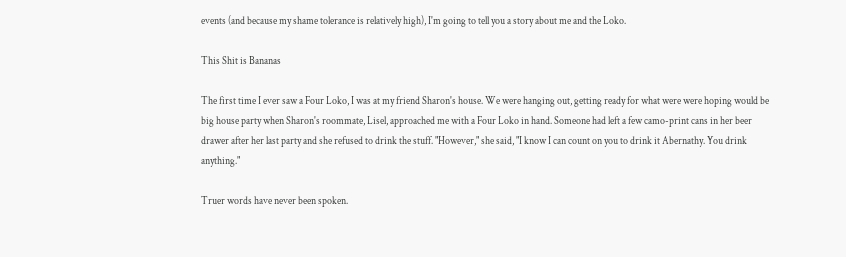events (and because my shame tolerance is relatively high), I'm going to tell you a story about me and the Loko.

This Shit is Bananas

The first time I ever saw a Four Loko, I was at my friend Sharon's house. We were hanging out, getting ready for what were were hoping would be big house party when Sharon's roommate, Lisel, approached me with a Four Loko in hand. Someone had left a few camo-print cans in her beer drawer after her last party and she refused to drink the stuff. "However," she said, "I know I can count on you to drink it Abernathy. You drink anything."

Truer words have never been spoken.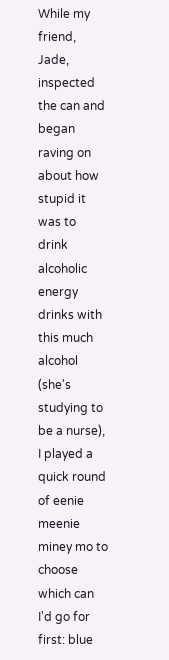While my friend, Jade, inspected the can and began raving on about how stupid it was to drink alcoholic energy drinks with this much alcohol (she's studying to be a nurse), I played a quick round of eenie meenie miney mo to choose which can I'd go for first: blue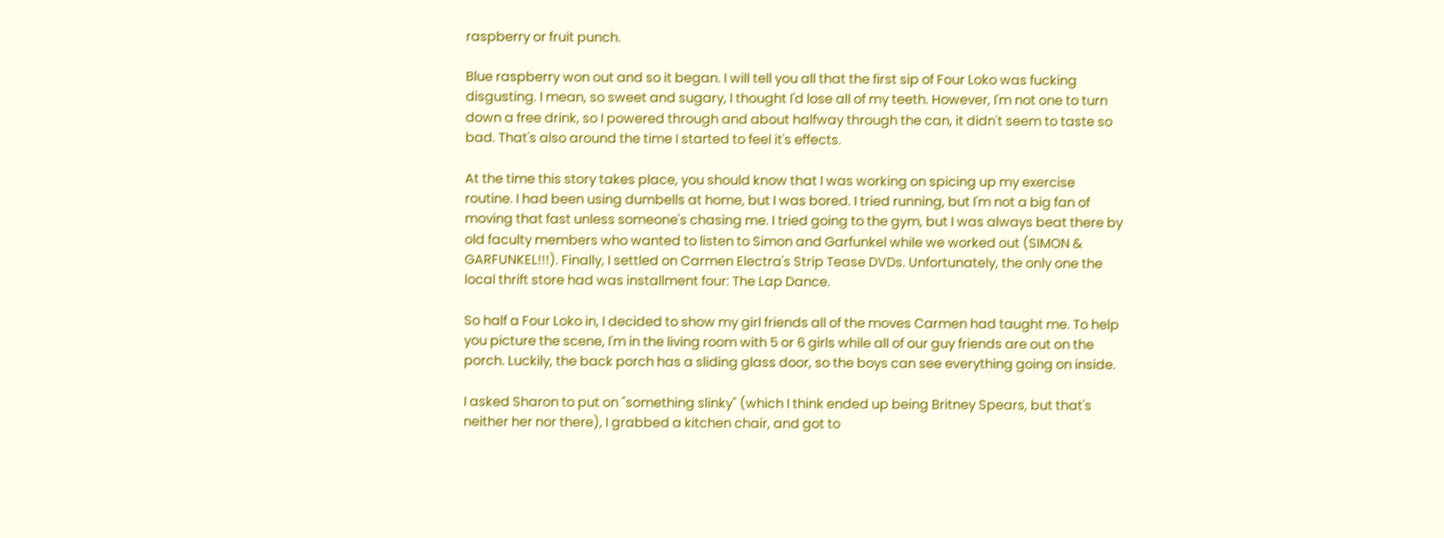raspberry or fruit punch.

Blue raspberry won out and so it began. I will tell you all that the first sip of Four Loko was fucking disgusting. I mean, so sweet and sugary, I thought I'd lose all of my teeth. However, I'm not one to turn down a free drink, so I powered through and about halfway through the can, it didn't seem to taste so bad. That's also around the time I started to feel it's effects.

At the time this story takes place, you should know that I was working on spicing up my exercise routine. I had been using dumbells at home, but I was bored. I tried running, but I'm not a big fan of moving that fast unless someone's chasing me. I tried going to the gym, but I was always beat there by old faculty members who wanted to listen to Simon and Garfunkel while we worked out (SIMON & GARFUNKEL!!!). Finally, I settled on Carmen Electra's Strip Tease DVDs. Unfortunately, the only one the local thrift store had was installment four: The Lap Dance.

So half a Four Loko in, I decided to show my girl friends all of the moves Carmen had taught me. To help you picture the scene, I'm in the living room with 5 or 6 girls while all of our guy friends are out on the porch. Luckily, the back porch has a sliding glass door, so the boys can see everything going on inside.

I asked Sharon to put on "something slinky" (which I think ended up being Britney Spears, but that's neither her nor there), I grabbed a kitchen chair, and got to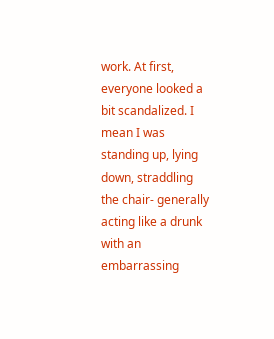work. At first, everyone looked a bit scandalized. I mean I was standing up, lying down, straddling the chair- generally acting like a drunk with an embarrassing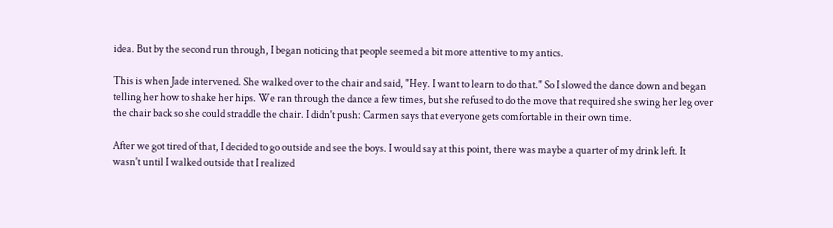idea. But by the second run through, I began noticing that people seemed a bit more attentive to my antics.

This is when Jade intervened. She walked over to the chair and said, "Hey. I want to learn to do that." So I slowed the dance down and began telling her how to shake her hips. We ran through the dance a few times, but she refused to do the move that required she swing her leg over the chair back so she could straddle the chair. I didn't push: Carmen says that everyone gets comfortable in their own time.

After we got tired of that, I decided to go outside and see the boys. I would say at this point, there was maybe a quarter of my drink left. It wasn't until I walked outside that I realized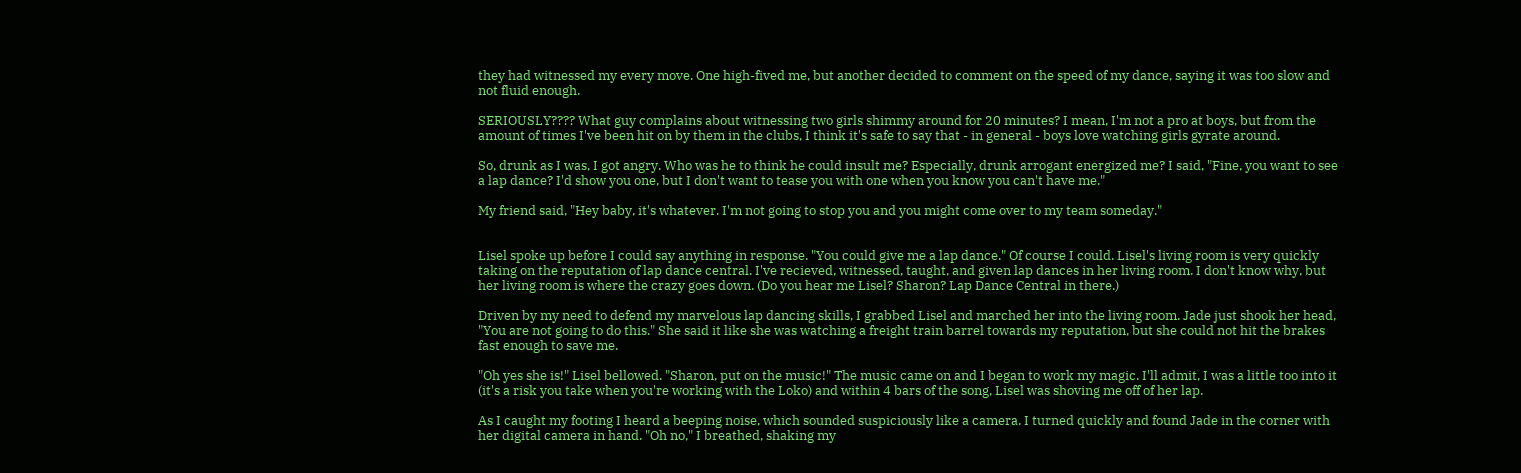they had witnessed my every move. One high-fived me, but another decided to comment on the speed of my dance, saying it was too slow and not fluid enough.

SERIOUSLY???? What guy complains about witnessing two girls shimmy around for 20 minutes? I mean, I'm not a pro at boys, but from the amount of times I've been hit on by them in the clubs, I think it's safe to say that - in general - boys love watching girls gyrate around.

So, drunk as I was, I got angry. Who was he to think he could insult me? Especially, drunk arrogant energized me? I said, "Fine, you want to see a lap dance? I'd show you one, but I don't want to tease you with one when you know you can't have me."

My friend said, "Hey baby, it's whatever. I'm not going to stop you and you might come over to my team someday."


Lisel spoke up before I could say anything in response. "You could give me a lap dance." Of course I could. Lisel's living room is very quickly taking on the reputation of lap dance central. I've recieved, witnessed, taught, and given lap dances in her living room. I don't know why, but her living room is where the crazy goes down. (Do you hear me Lisel? Sharon? Lap Dance Central in there.)

Driven by my need to defend my marvelous lap dancing skills, I grabbed Lisel and marched her into the living room. Jade just shook her head, "You are not going to do this." She said it like she was watching a freight train barrel towards my reputation, but she could not hit the brakes fast enough to save me.

"Oh yes she is!" Lisel bellowed. "Sharon, put on the music!" The music came on and I began to work my magic. I'll admit, I was a little too into it (it's a risk you take when you're working with the Loko) and within 4 bars of the song, Lisel was shoving me off of her lap.

As I caught my footing I heard a beeping noise, which sounded suspiciously like a camera. I turned quickly and found Jade in the corner with her digital camera in hand. "Oh no," I breathed, shaking my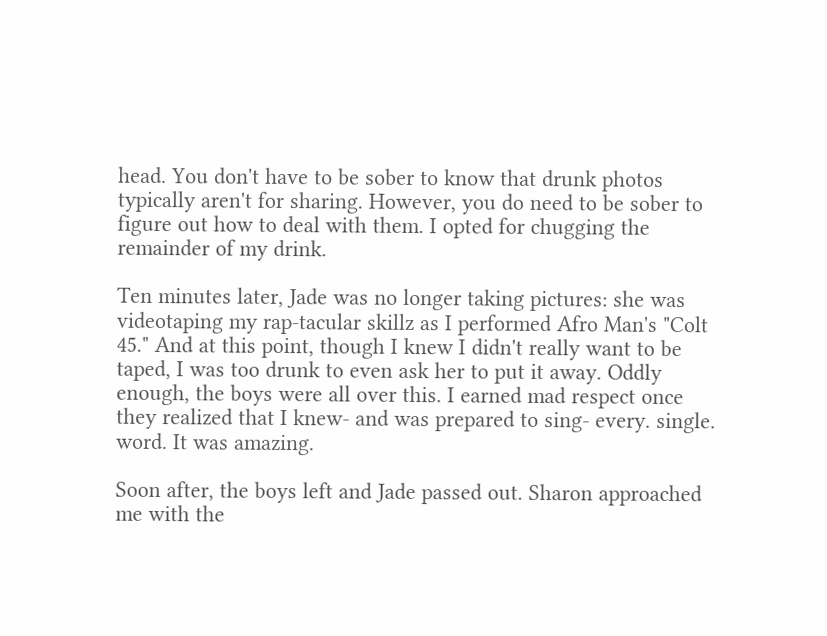head. You don't have to be sober to know that drunk photos typically aren't for sharing. However, you do need to be sober to figure out how to deal with them. I opted for chugging the remainder of my drink.

Ten minutes later, Jade was no longer taking pictures: she was videotaping my rap-tacular skillz as I performed Afro Man's "Colt 45." And at this point, though I knew I didn't really want to be taped, I was too drunk to even ask her to put it away. Oddly enough, the boys were all over this. I earned mad respect once they realized that I knew- and was prepared to sing- every. single. word. It was amazing.

Soon after, the boys left and Jade passed out. Sharon approached me with the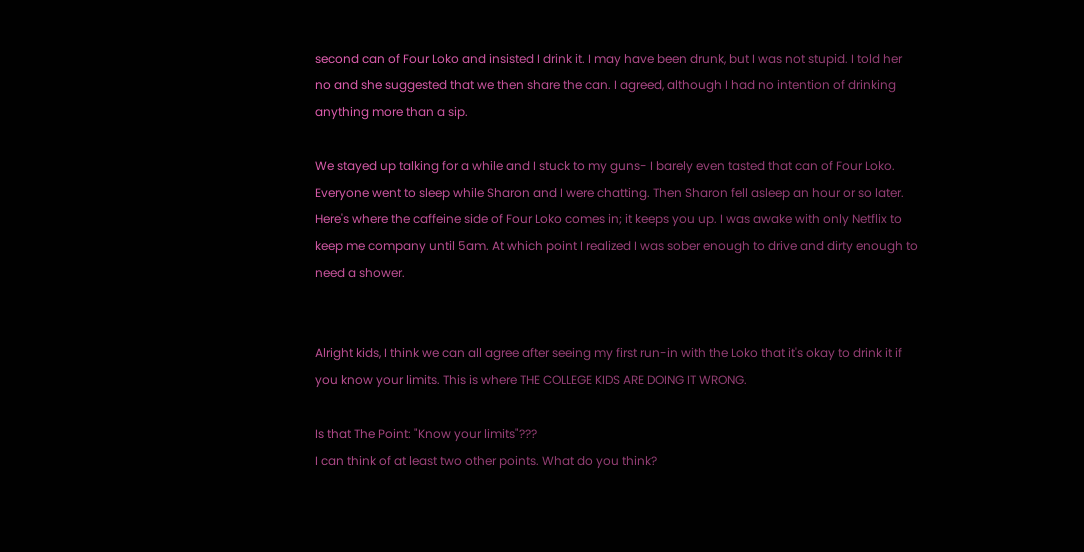second can of Four Loko and insisted I drink it. I may have been drunk, but I was not stupid. I told her no and she suggested that we then share the can. I agreed, although I had no intention of drinking anything more than a sip.

We stayed up talking for a while and I stuck to my guns- I barely even tasted that can of Four Loko. Everyone went to sleep while Sharon and I were chatting. Then Sharon fell asleep an hour or so later. Here's where the caffeine side of Four Loko comes in; it keeps you up. I was awake with only Netflix to keep me company until 5am. At which point I realized I was sober enough to drive and dirty enough to need a shower.


Alright kids, I think we can all agree after seeing my first run-in with the Loko that it's okay to drink it if you know your limits. This is where THE COLLEGE KIDS ARE DOING IT WRONG.

Is that The Point: "Know your limits"???
I can think of at least two other points. What do you think?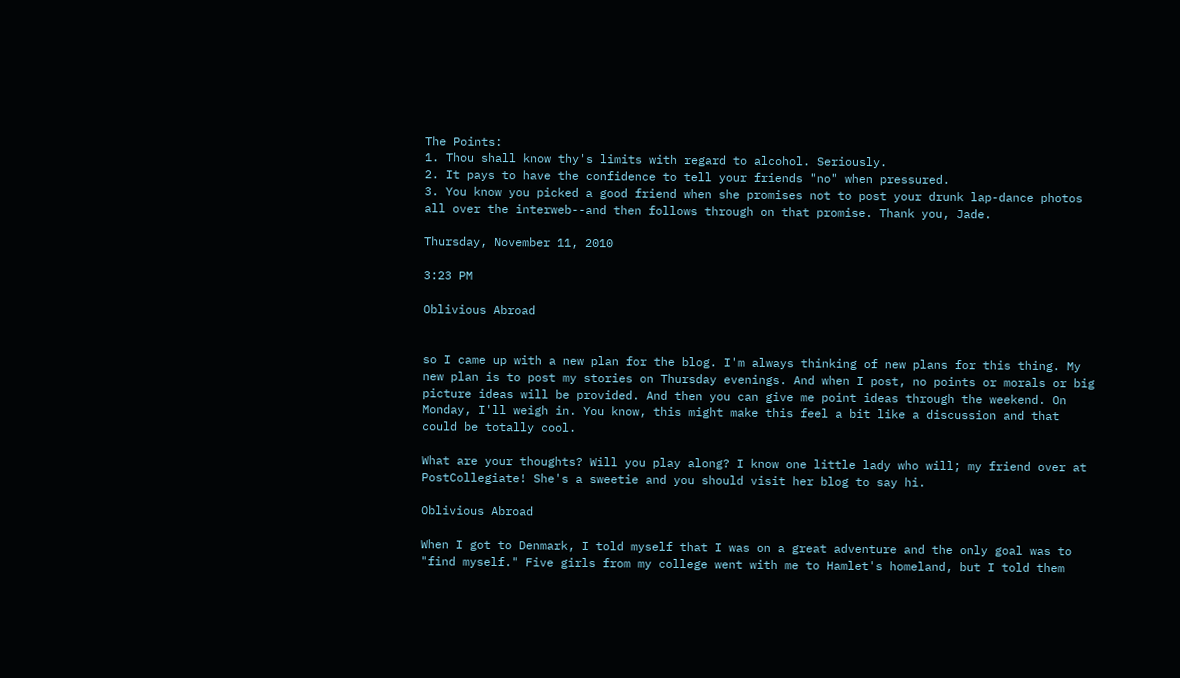The Points:
1. Thou shall know thy's limits with regard to alcohol. Seriously.
2. It pays to have the confidence to tell your friends "no" when pressured.
3. You know you picked a good friend when she promises not to post your drunk lap-dance photos all over the interweb--and then follows through on that promise. Thank you, Jade.

Thursday, November 11, 2010

3:23 PM

Oblivious Abroad


so I came up with a new plan for the blog. I'm always thinking of new plans for this thing. My new plan is to post my stories on Thursday evenings. And when I post, no points or morals or big picture ideas will be provided. And then you can give me point ideas through the weekend. On Monday, I'll weigh in. You know, this might make this feel a bit like a discussion and that could be totally cool.

What are your thoughts? Will you play along? I know one little lady who will; my friend over at PostCollegiate! She's a sweetie and you should visit her blog to say hi.

Oblivious Abroad

When I got to Denmark, I told myself that I was on a great adventure and the only goal was to "find myself." Five girls from my college went with me to Hamlet's homeland, but I told them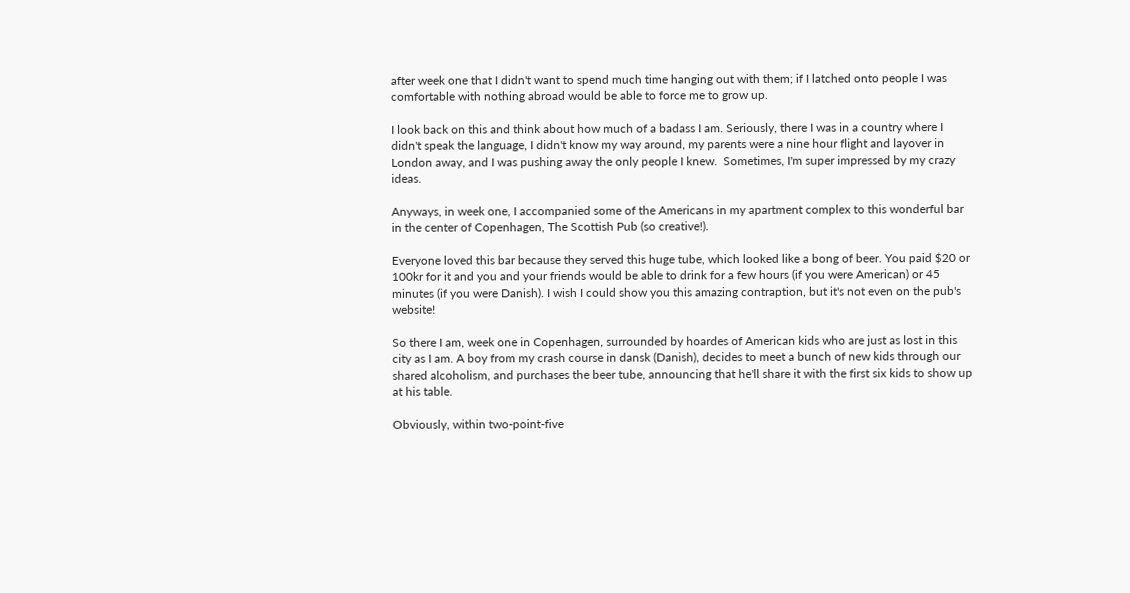after week one that I didn't want to spend much time hanging out with them; if I latched onto people I was comfortable with nothing abroad would be able to force me to grow up.

I look back on this and think about how much of a badass I am. Seriously, there I was in a country where I didn't speak the language, I didn't know my way around, my parents were a nine hour flight and layover in London away, and I was pushing away the only people I knew.  Sometimes, I'm super impressed by my crazy ideas.

Anyways, in week one, I accompanied some of the Americans in my apartment complex to this wonderful bar in the center of Copenhagen, The Scottish Pub (so creative!).

Everyone loved this bar because they served this huge tube, which looked like a bong of beer. You paid $20 or 100kr for it and you and your friends would be able to drink for a few hours (if you were American) or 45 minutes (if you were Danish). I wish I could show you this amazing contraption, but it's not even on the pub's website!

So there I am, week one in Copenhagen, surrounded by hoardes of American kids who are just as lost in this city as I am. A boy from my crash course in dansk (Danish), decides to meet a bunch of new kids through our shared alcoholism, and purchases the beer tube, announcing that he'll share it with the first six kids to show up at his table.

Obviously, within two-point-five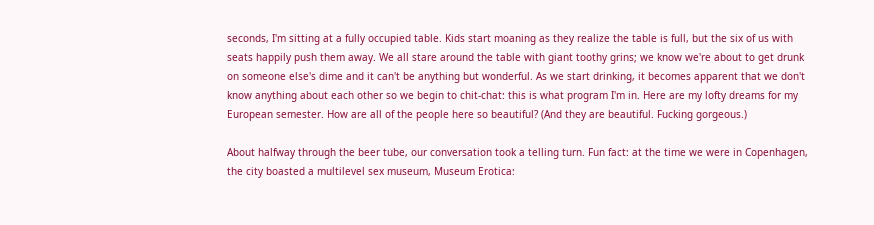seconds, I'm sitting at a fully occupied table. Kids start moaning as they realize the table is full, but the six of us with seats happily push them away. We all stare around the table with giant toothy grins; we know we're about to get drunk on someone else's dime and it can't be anything but wonderful. As we start drinking, it becomes apparent that we don't know anything about each other so we begin to chit-chat: this is what program I'm in. Here are my lofty dreams for my European semester. How are all of the people here so beautiful? (And they are beautiful. Fucking gorgeous.)

About halfway through the beer tube, our conversation took a telling turn. Fun fact: at the time we were in Copenhagen, the city boasted a multilevel sex museum, Museum Erotica: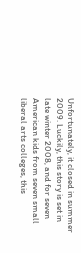Unfortunately, it closed in summer 2009. Luckily, this story is set in late winter 2008, and for seven American kids from seven small liberal arts colleges, this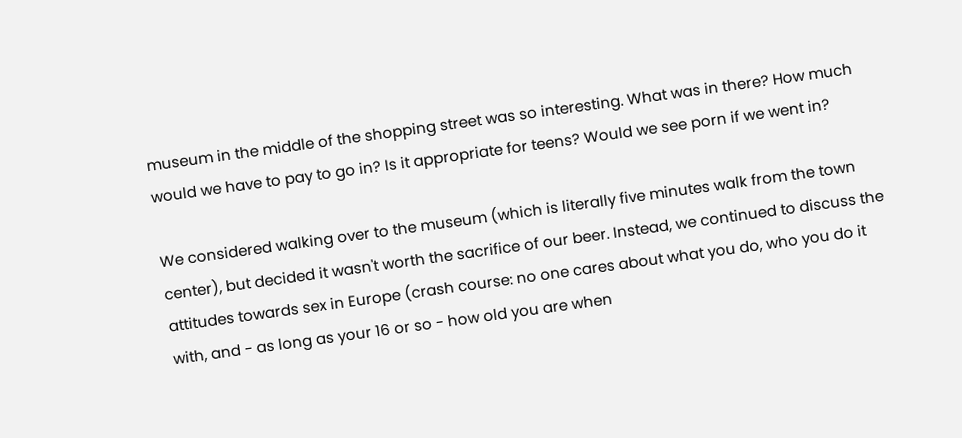museum in the middle of the shopping street was so interesting. What was in there? How much would we have to pay to go in? Is it appropriate for teens? Would we see porn if we went in?

We considered walking over to the museum (which is literally five minutes walk from the town center), but decided it wasn't worth the sacrifice of our beer. Instead, we continued to discuss the attitudes towards sex in Europe (crash course: no one cares about what you do, who you do it with, and - as long as your 16 or so - how old you are when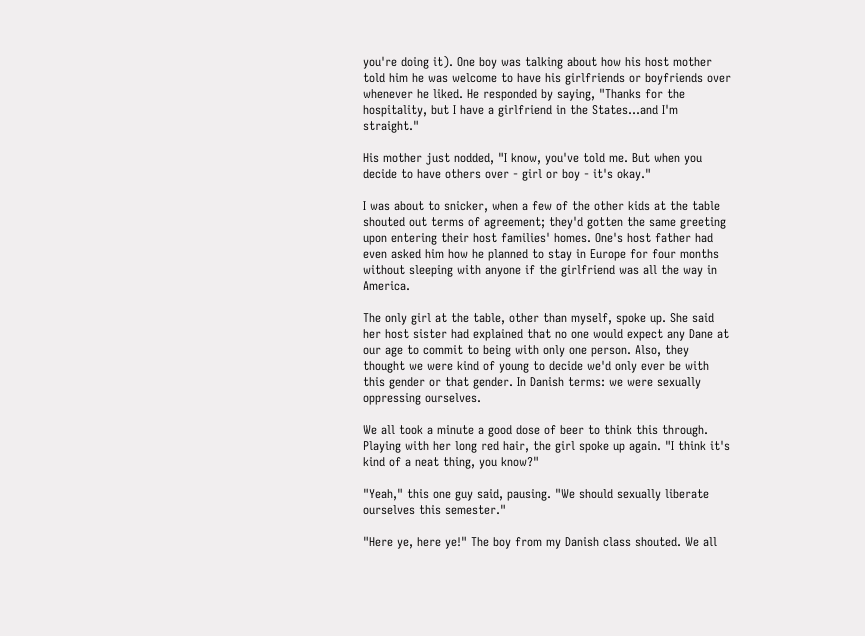you're doing it). One boy was talking about how his host mother told him he was welcome to have his girlfriends or boyfriends over whenever he liked. He responded by saying, "Thanks for the hospitality, but I have a girlfriend in the States...and I'm straight."

His mother just nodded, "I know, you've told me. But when you decide to have others over - girl or boy - it's okay."

I was about to snicker, when a few of the other kids at the table shouted out terms of agreement; they'd gotten the same greeting upon entering their host families' homes. One's host father had even asked him how he planned to stay in Europe for four months without sleeping with anyone if the girlfriend was all the way in America.

The only girl at the table, other than myself, spoke up. She said her host sister had explained that no one would expect any Dane at our age to commit to being with only one person. Also, they thought we were kind of young to decide we'd only ever be with this gender or that gender. In Danish terms: we were sexually oppressing ourselves.

We all took a minute a good dose of beer to think this through. Playing with her long red hair, the girl spoke up again. "I think it's kind of a neat thing, you know?"

"Yeah," this one guy said, pausing. "We should sexually liberate ourselves this semester."

"Here ye, here ye!" The boy from my Danish class shouted. We all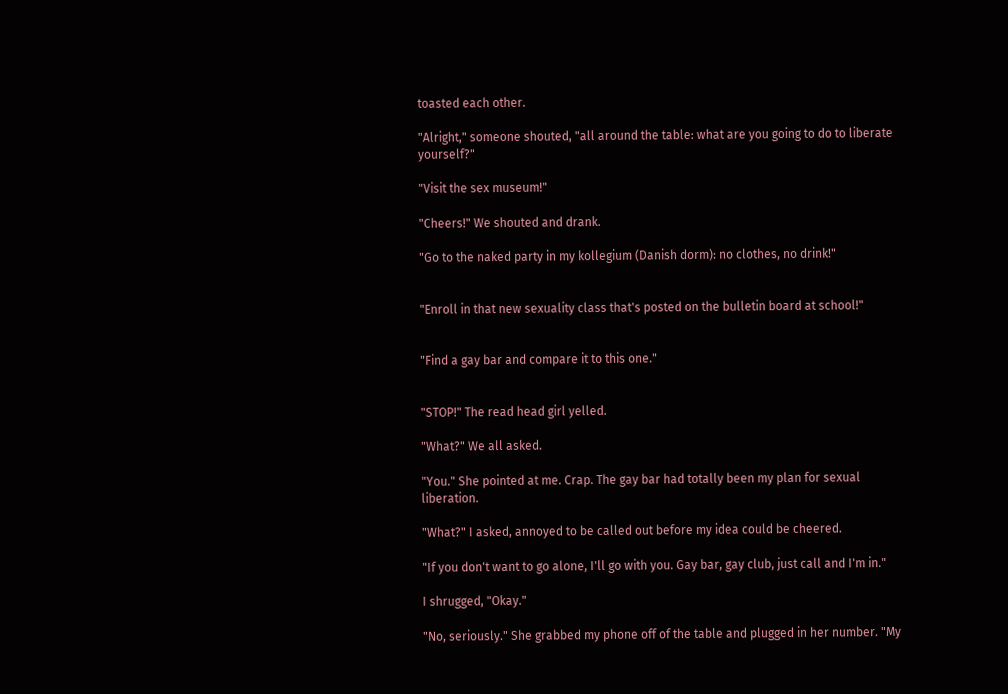toasted each other.

"Alright," someone shouted, "all around the table: what are you going to do to liberate yourself?"

"Visit the sex museum!"

"Cheers!" We shouted and drank.

"Go to the naked party in my kollegium (Danish dorm): no clothes, no drink!"


"Enroll in that new sexuality class that's posted on the bulletin board at school!"


"Find a gay bar and compare it to this one."


"STOP!" The read head girl yelled.

"What?" We all asked.

"You." She pointed at me. Crap. The gay bar had totally been my plan for sexual liberation.

"What?" I asked, annoyed to be called out before my idea could be cheered.

"If you don't want to go alone, I'll go with you. Gay bar, gay club, just call and I'm in."

I shrugged, "Okay."

"No, seriously." She grabbed my phone off of the table and plugged in her number. "My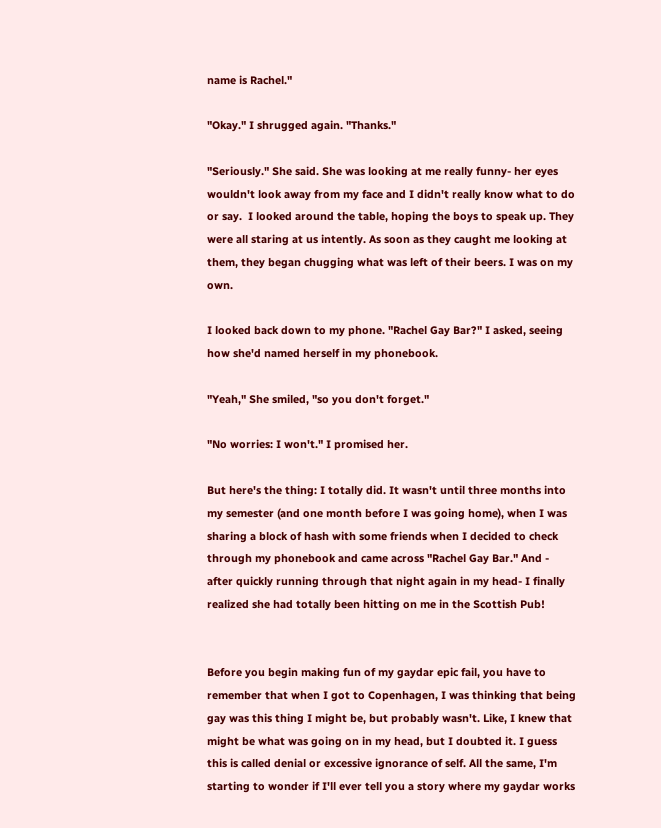name is Rachel."

"Okay." I shrugged again. "Thanks."

"Seriously." She said. She was looking at me really funny- her eyes wouldn't look away from my face and I didn't really know what to do or say.  I looked around the table, hoping the boys to speak up. They were all staring at us intently. As soon as they caught me looking at them, they began chugging what was left of their beers. I was on my own.

I looked back down to my phone. "Rachel Gay Bar?" I asked, seeing how she'd named herself in my phonebook.

"Yeah," She smiled, "so you don't forget."

"No worries: I won't." I promised her.

But here's the thing: I totally did. It wasn't until three months into my semester (and one month before I was going home), when I was sharing a block of hash with some friends when I decided to check through my phonebook and came across "Rachel Gay Bar." And - after quickly running through that night again in my head- I finally realized she had totally been hitting on me in the Scottish Pub!


Before you begin making fun of my gaydar epic fail, you have to remember that when I got to Copenhagen, I was thinking that being gay was this thing I might be, but probably wasn't. Like, I knew that might be what was going on in my head, but I doubted it. I guess this is called denial or excessive ignorance of self. All the same, I'm starting to wonder if I'll ever tell you a story where my gaydar works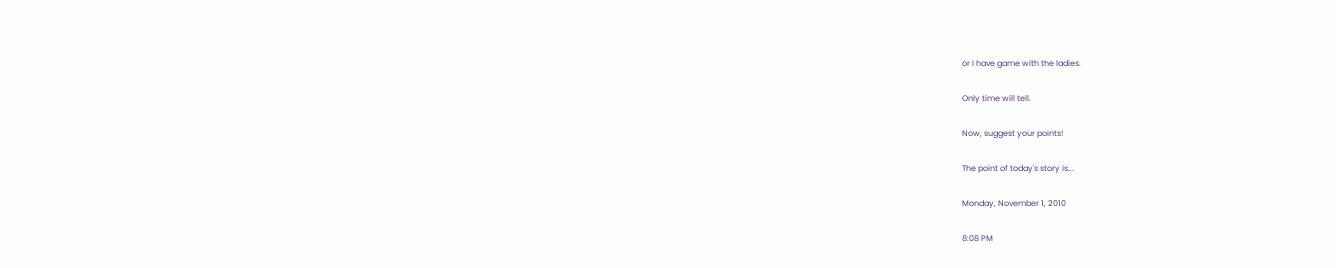or I have game with the ladies.

Only time will tell.

Now, suggest your points!

The point of today's story is...

Monday, November 1, 2010

8:08 PM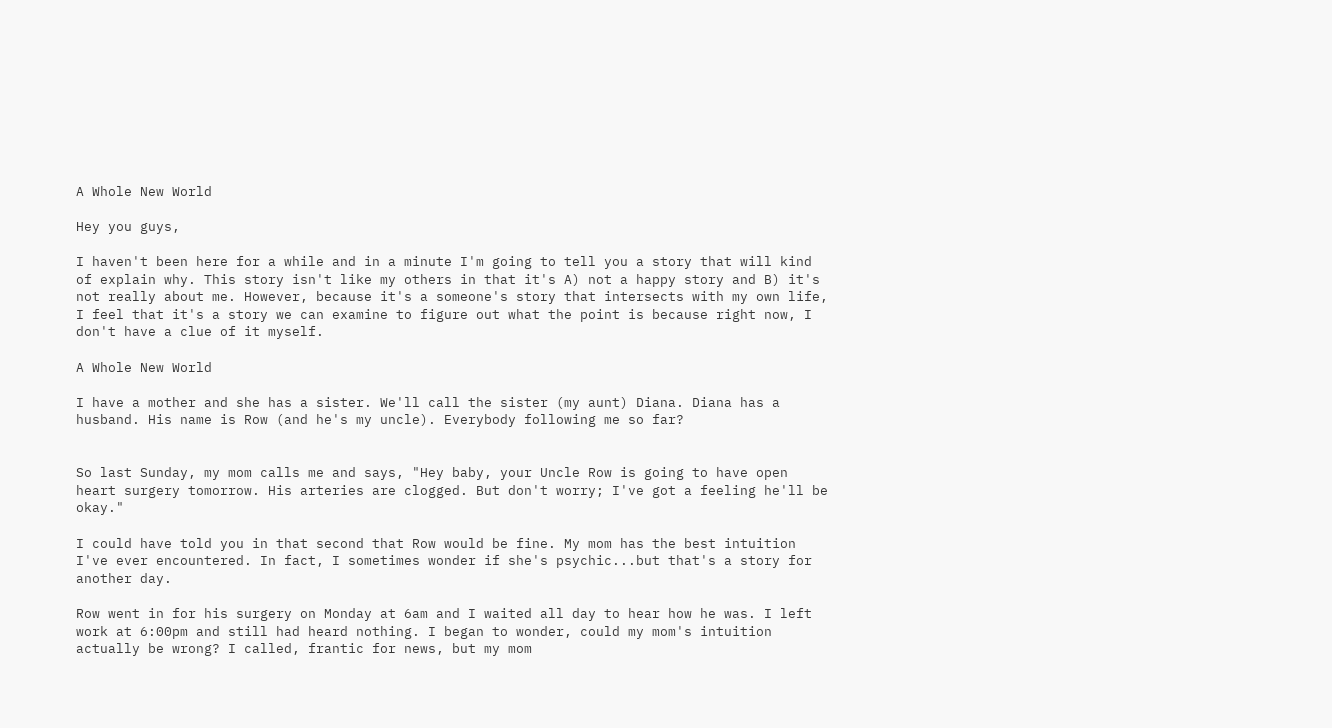A Whole New World

Hey you guys,

I haven't been here for a while and in a minute I'm going to tell you a story that will kind of explain why. This story isn't like my others in that it's A) not a happy story and B) it's not really about me. However, because it's a someone's story that intersects with my own life, I feel that it's a story we can examine to figure out what the point is because right now, I don't have a clue of it myself.

A Whole New World

I have a mother and she has a sister. We'll call the sister (my aunt) Diana. Diana has a husband. His name is Row (and he's my uncle). Everybody following me so far?


So last Sunday, my mom calls me and says, "Hey baby, your Uncle Row is going to have open heart surgery tomorrow. His arteries are clogged. But don't worry; I've got a feeling he'll be okay."

I could have told you in that second that Row would be fine. My mom has the best intuition I've ever encountered. In fact, I sometimes wonder if she's psychic...but that's a story for another day.

Row went in for his surgery on Monday at 6am and I waited all day to hear how he was. I left work at 6:00pm and still had heard nothing. I began to wonder, could my mom's intuition actually be wrong? I called, frantic for news, but my mom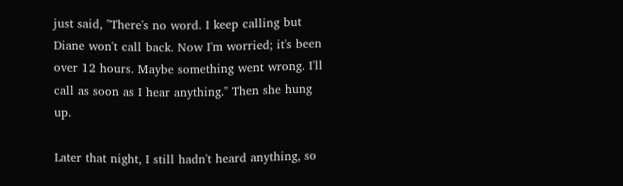just said, "There's no word. I keep calling but Diane won't call back. Now I'm worried; it's been over 12 hours. Maybe something went wrong. I'll call as soon as I hear anything." Then she hung up.

Later that night, I still hadn't heard anything, so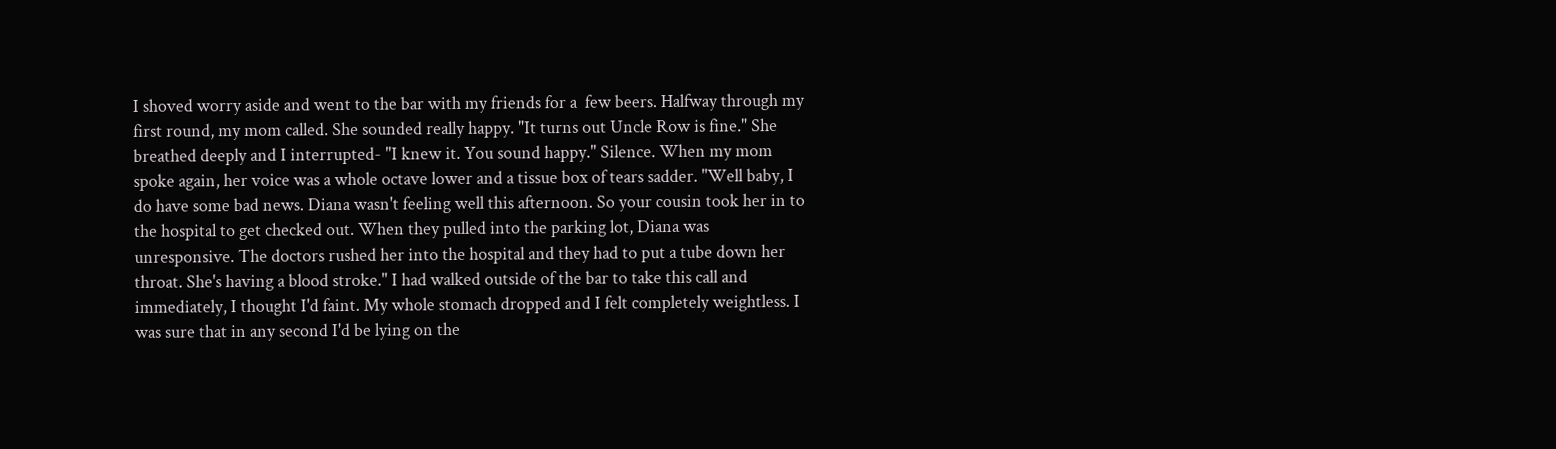I shoved worry aside and went to the bar with my friends for a  few beers. Halfway through my first round, my mom called. She sounded really happy. "It turns out Uncle Row is fine." She breathed deeply and I interrupted- "I knew it. You sound happy." Silence. When my mom spoke again, her voice was a whole octave lower and a tissue box of tears sadder. "Well baby, I do have some bad news. Diana wasn't feeling well this afternoon. So your cousin took her in to the hospital to get checked out. When they pulled into the parking lot, Diana was unresponsive. The doctors rushed her into the hospital and they had to put a tube down her throat. She's having a blood stroke." I had walked outside of the bar to take this call and immediately, I thought I'd faint. My whole stomach dropped and I felt completely weightless. I was sure that in any second I'd be lying on the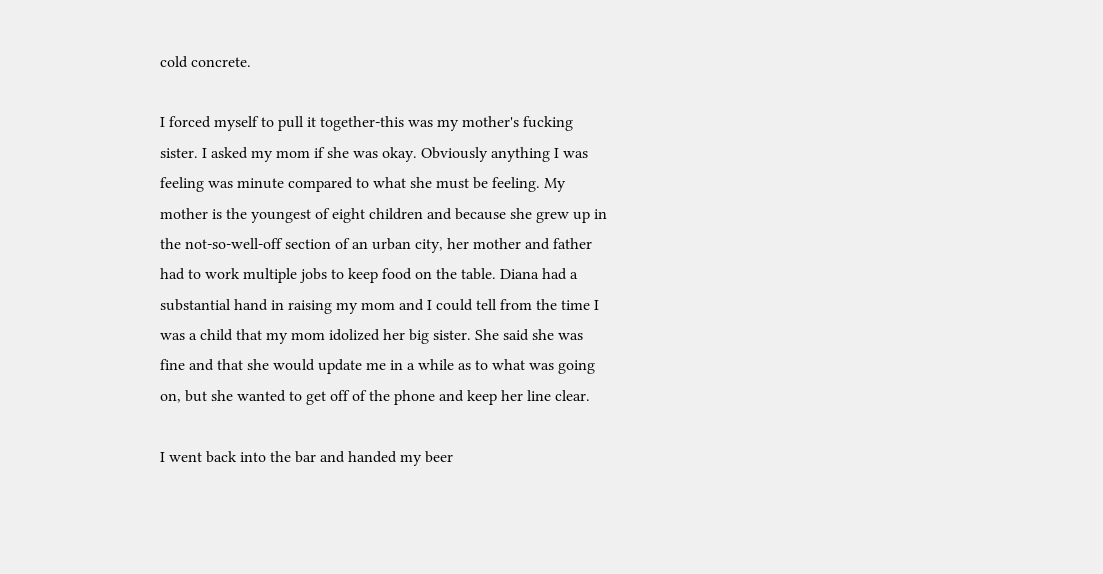cold concrete.

I forced myself to pull it together-this was my mother's fucking sister. I asked my mom if she was okay. Obviously anything I was feeling was minute compared to what she must be feeling. My mother is the youngest of eight children and because she grew up in the not-so-well-off section of an urban city, her mother and father had to work multiple jobs to keep food on the table. Diana had a substantial hand in raising my mom and I could tell from the time I was a child that my mom idolized her big sister. She said she was fine and that she would update me in a while as to what was going on, but she wanted to get off of the phone and keep her line clear.

I went back into the bar and handed my beer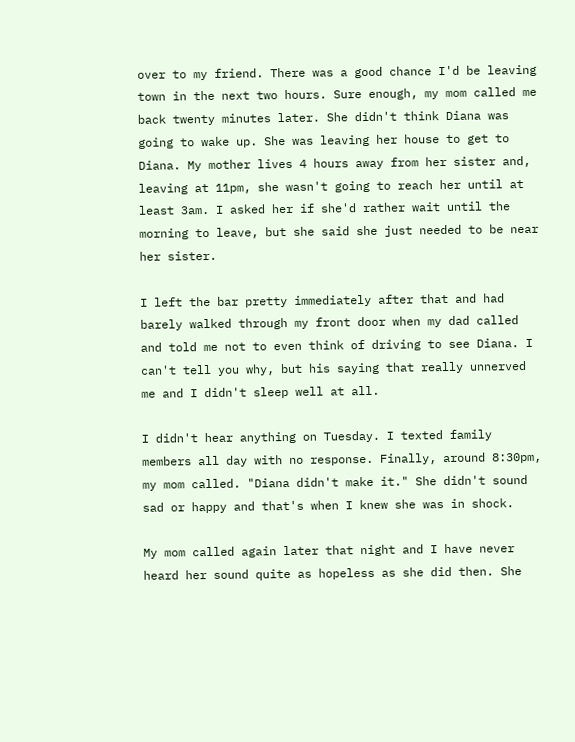over to my friend. There was a good chance I'd be leaving town in the next two hours. Sure enough, my mom called me back twenty minutes later. She didn't think Diana was going to wake up. She was leaving her house to get to Diana. My mother lives 4 hours away from her sister and, leaving at 11pm, she wasn't going to reach her until at least 3am. I asked her if she'd rather wait until the morning to leave, but she said she just needed to be near her sister.

I left the bar pretty immediately after that and had barely walked through my front door when my dad called and told me not to even think of driving to see Diana. I can't tell you why, but his saying that really unnerved me and I didn't sleep well at all.

I didn't hear anything on Tuesday. I texted family members all day with no response. Finally, around 8:30pm, my mom called. "Diana didn't make it." She didn't sound sad or happy and that's when I knew she was in shock.

My mom called again later that night and I have never heard her sound quite as hopeless as she did then. She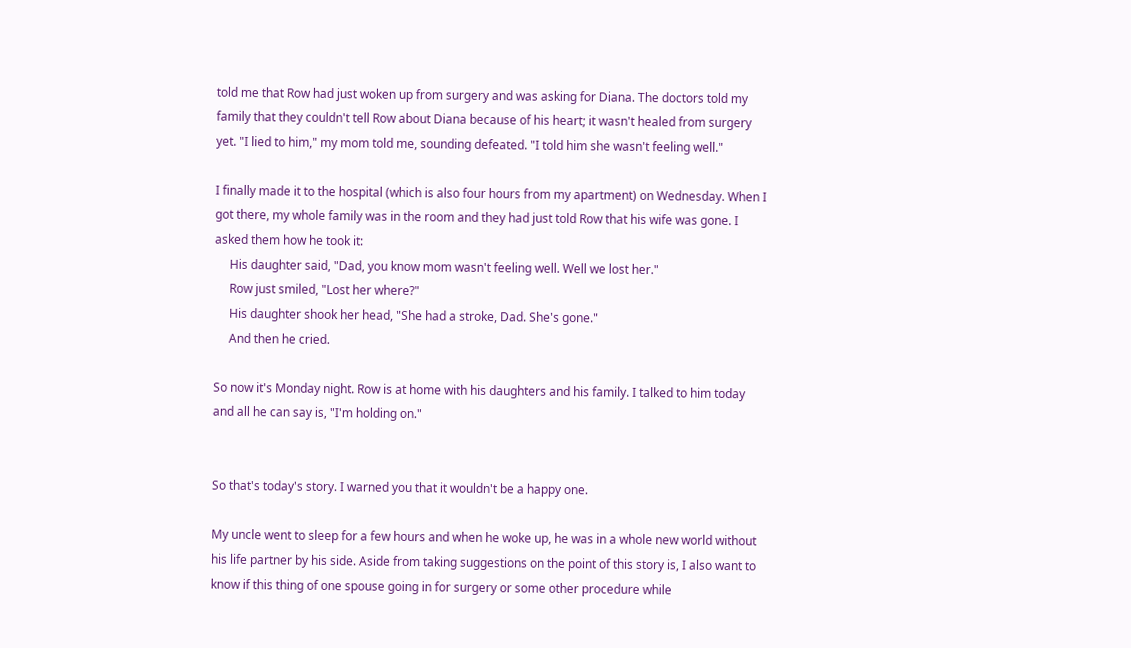told me that Row had just woken up from surgery and was asking for Diana. The doctors told my family that they couldn't tell Row about Diana because of his heart; it wasn't healed from surgery yet. "I lied to him," my mom told me, sounding defeated. "I told him she wasn't feeling well."

I finally made it to the hospital (which is also four hours from my apartment) on Wednesday. When I got there, my whole family was in the room and they had just told Row that his wife was gone. I asked them how he took it:
     His daughter said, "Dad, you know mom wasn't feeling well. Well we lost her."
     Row just smiled, "Lost her where?"
     His daughter shook her head, "She had a stroke, Dad. She's gone."
     And then he cried.

So now it's Monday night. Row is at home with his daughters and his family. I talked to him today and all he can say is, "I'm holding on."


So that's today's story. I warned you that it wouldn't be a happy one.

My uncle went to sleep for a few hours and when he woke up, he was in a whole new world without his life partner by his side. Aside from taking suggestions on the point of this story is, I also want to know if this thing of one spouse going in for surgery or some other procedure while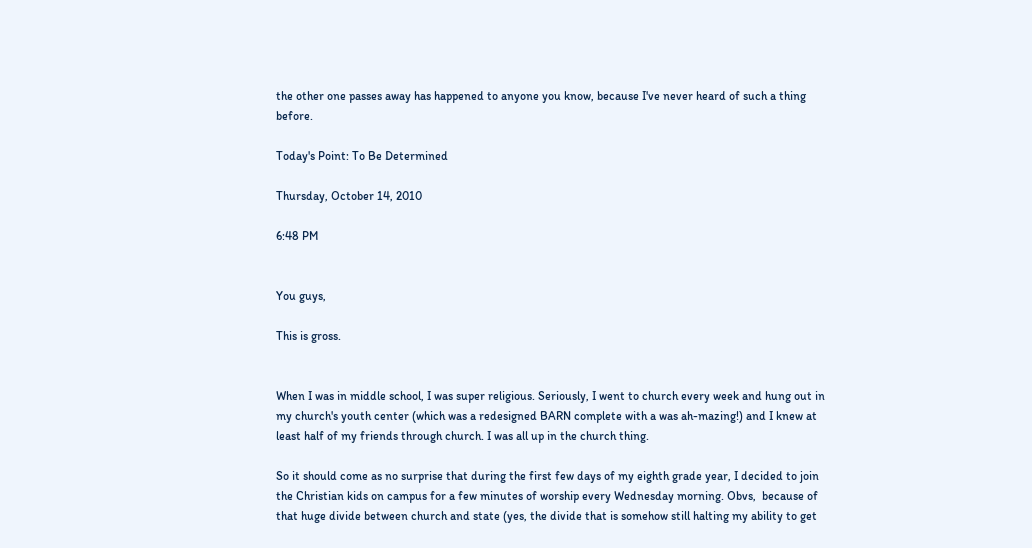the other one passes away has happened to anyone you know, because I've never heard of such a thing before.

Today's Point: To Be Determined

Thursday, October 14, 2010

6:48 PM


You guys,

This is gross.


When I was in middle school, I was super religious. Seriously, I went to church every week and hung out in my church's youth center (which was a redesigned BARN complete with a was ah-mazing!) and I knew at least half of my friends through church. I was all up in the church thing.

So it should come as no surprise that during the first few days of my eighth grade year, I decided to join the Christian kids on campus for a few minutes of worship every Wednesday morning. Obvs,  because of that huge divide between church and state (yes, the divide that is somehow still halting my ability to get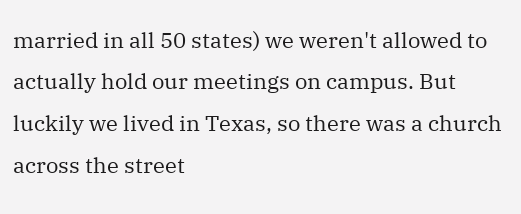married in all 50 states) we weren't allowed to actually hold our meetings on campus. But luckily we lived in Texas, so there was a church across the street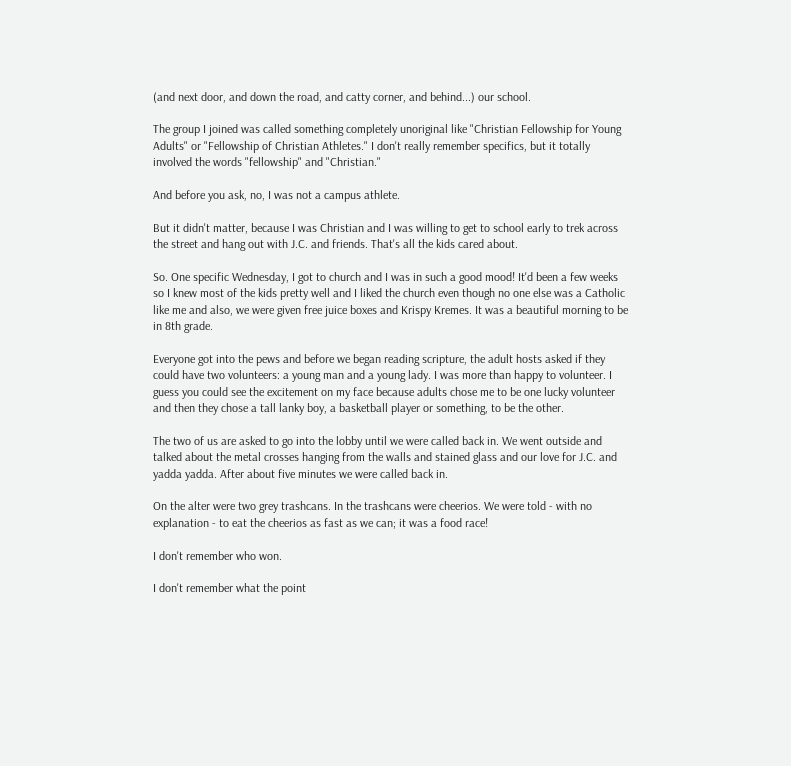(and next door, and down the road, and catty corner, and behind...) our school.

The group I joined was called something completely unoriginal like "Christian Fellowship for Young Adults" or "Fellowship of Christian Athletes." I don't really remember specifics, but it totally involved the words "fellowship" and "Christian."

And before you ask, no, I was not a campus athlete.

But it didn't matter, because I was Christian and I was willing to get to school early to trek across the street and hang out with J.C. and friends. That's all the kids cared about.

So. One specific Wednesday, I got to church and I was in such a good mood! It'd been a few weeks so I knew most of the kids pretty well and I liked the church even though no one else was a Catholic like me and also, we were given free juice boxes and Krispy Kremes. It was a beautiful morning to be in 8th grade.

Everyone got into the pews and before we began reading scripture, the adult hosts asked if they could have two volunteers: a young man and a young lady. I was more than happy to volunteer. I guess you could see the excitement on my face because adults chose me to be one lucky volunteer and then they chose a tall lanky boy, a basketball player or something, to be the other.

The two of us are asked to go into the lobby until we were called back in. We went outside and talked about the metal crosses hanging from the walls and stained glass and our love for J.C. and yadda yadda. After about five minutes we were called back in.

On the alter were two grey trashcans. In the trashcans were cheerios. We were told - with no explanation - to eat the cheerios as fast as we can; it was a food race!

I don't remember who won.

I don't remember what the point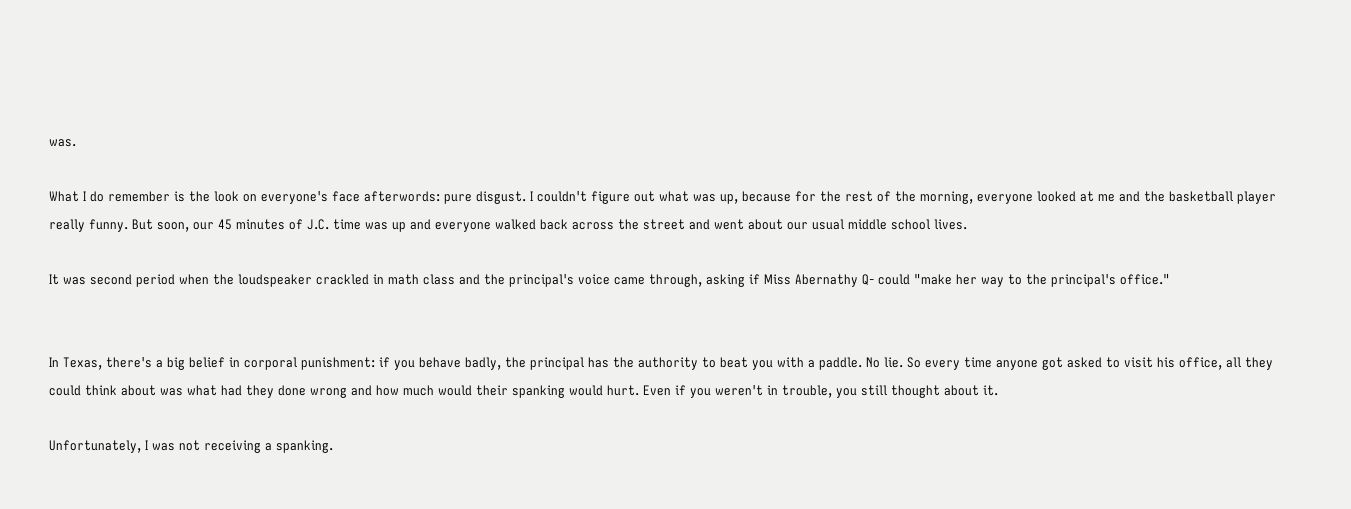was.

What I do remember is the look on everyone's face afterwords: pure disgust. I couldn't figure out what was up, because for the rest of the morning, everyone looked at me and the basketball player really funny. But soon, our 45 minutes of J.C. time was up and everyone walked back across the street and went about our usual middle school lives.

It was second period when the loudspeaker crackled in math class and the principal's voice came through, asking if Miss Abernathy Q- could "make her way to the principal's office."


In Texas, there's a big belief in corporal punishment: if you behave badly, the principal has the authority to beat you with a paddle. No lie. So every time anyone got asked to visit his office, all they could think about was what had they done wrong and how much would their spanking would hurt. Even if you weren't in trouble, you still thought about it.

Unfortunately, I was not receiving a spanking.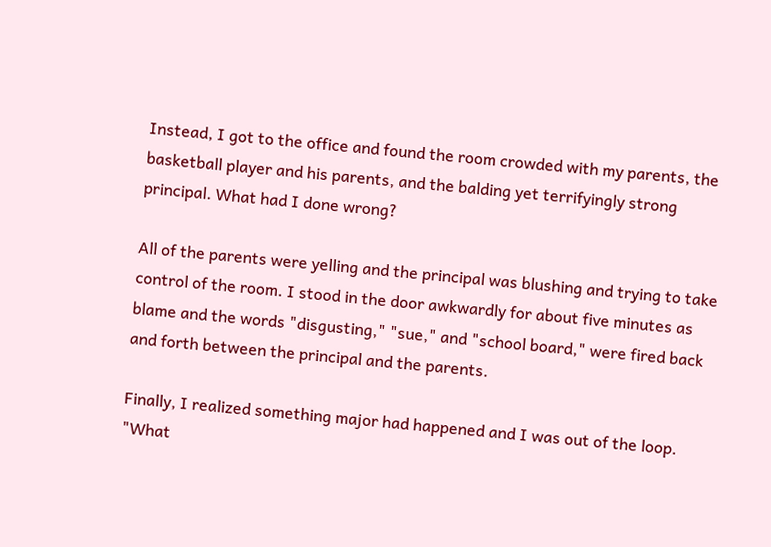Instead, I got to the office and found the room crowded with my parents, the basketball player and his parents, and the balding yet terrifyingly strong principal. What had I done wrong?

All of the parents were yelling and the principal was blushing and trying to take control of the room. I stood in the door awkwardly for about five minutes as blame and the words "disgusting," "sue," and "school board," were fired back and forth between the principal and the parents.

Finally, I realized something major had happened and I was out of the loop. "What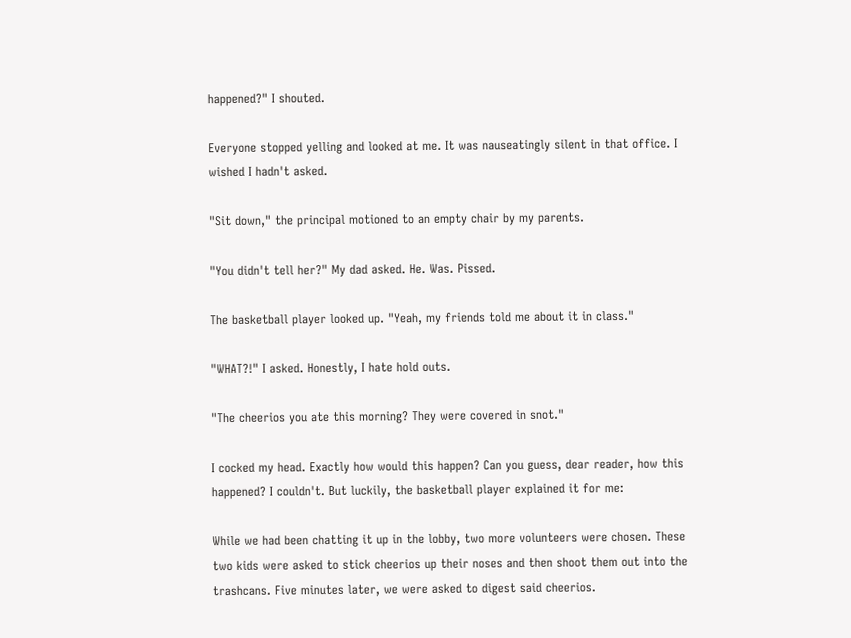happened?" I shouted.

Everyone stopped yelling and looked at me. It was nauseatingly silent in that office. I wished I hadn't asked.

"Sit down," the principal motioned to an empty chair by my parents.

"You didn't tell her?" My dad asked. He. Was. Pissed.

The basketball player looked up. "Yeah, my friends told me about it in class."

"WHAT?!" I asked. Honestly, I hate hold outs.

"The cheerios you ate this morning? They were covered in snot."

I cocked my head. Exactly how would this happen? Can you guess, dear reader, how this happened? I couldn't. But luckily, the basketball player explained it for me:

While we had been chatting it up in the lobby, two more volunteers were chosen. These two kids were asked to stick cheerios up their noses and then shoot them out into the trashcans. Five minutes later, we were asked to digest said cheerios.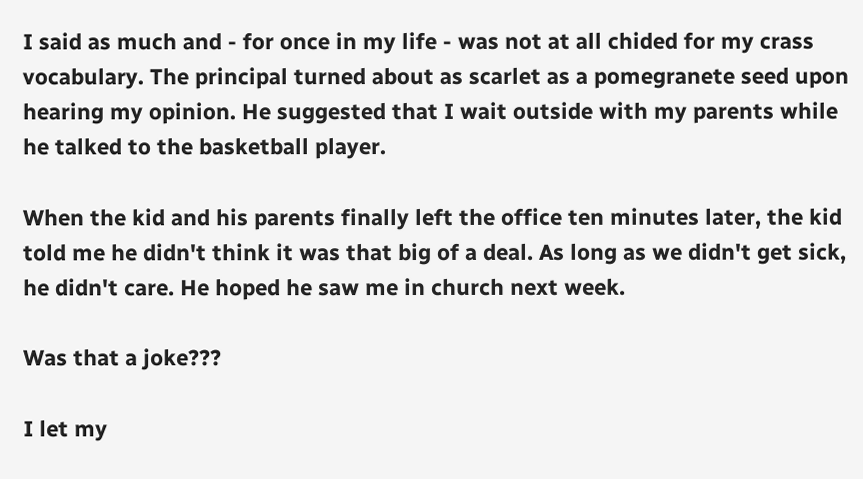I said as much and - for once in my life - was not at all chided for my crass vocabulary. The principal turned about as scarlet as a pomegranete seed upon hearing my opinion. He suggested that I wait outside with my parents while he talked to the basketball player.

When the kid and his parents finally left the office ten minutes later, the kid told me he didn't think it was that big of a deal. As long as we didn't get sick, he didn't care. He hoped he saw me in church next week.

Was that a joke???

I let my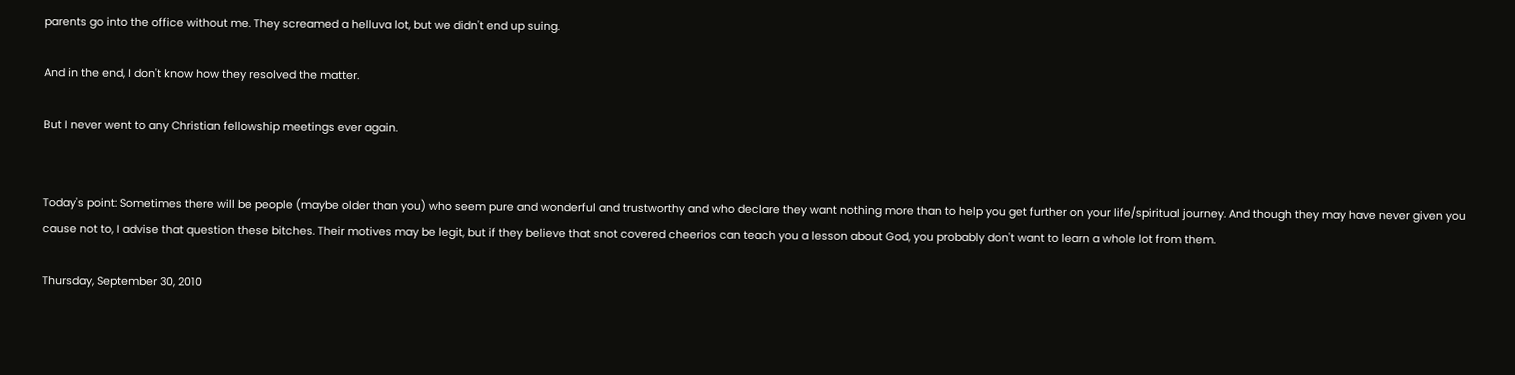parents go into the office without me. They screamed a helluva lot, but we didn't end up suing.

And in the end, I don't know how they resolved the matter.

But I never went to any Christian fellowship meetings ever again.


Today's point: Sometimes there will be people (maybe older than you) who seem pure and wonderful and trustworthy and who declare they want nothing more than to help you get further on your life/spiritual journey. And though they may have never given you cause not to, I advise that question these bitches. Their motives may be legit, but if they believe that snot covered cheerios can teach you a lesson about God, you probably don't want to learn a whole lot from them.

Thursday, September 30, 2010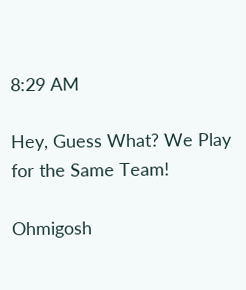8:29 AM

Hey, Guess What? We Play for the Same Team!

Ohmigosh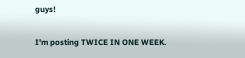guys!

I'm posting TWICE IN ONE WEEK.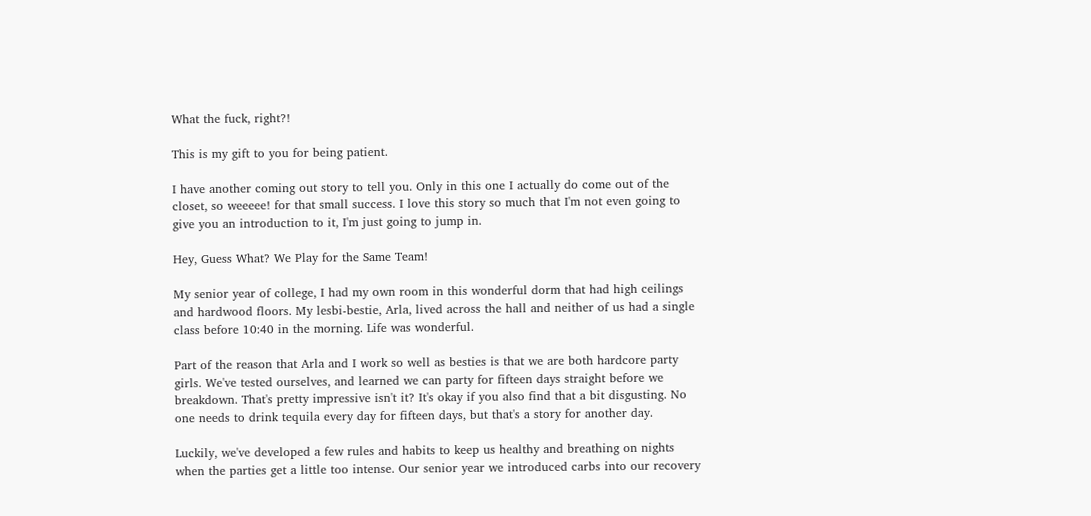What the fuck, right?!

This is my gift to you for being patient.

I have another coming out story to tell you. Only in this one I actually do come out of the closet, so weeeee! for that small success. I love this story so much that I'm not even going to give you an introduction to it, I'm just going to jump in.

Hey, Guess What? We Play for the Same Team!

My senior year of college, I had my own room in this wonderful dorm that had high ceilings and hardwood floors. My lesbi-bestie, Arla, lived across the hall and neither of us had a single class before 10:40 in the morning. Life was wonderful.

Part of the reason that Arla and I work so well as besties is that we are both hardcore party girls. We've tested ourselves, and learned we can party for fifteen days straight before we breakdown. That's pretty impressive isn't it? It's okay if you also find that a bit disgusting. No one needs to drink tequila every day for fifteen days, but that's a story for another day.

Luckily, we've developed a few rules and habits to keep us healthy and breathing on nights when the parties get a little too intense. Our senior year we introduced carbs into our recovery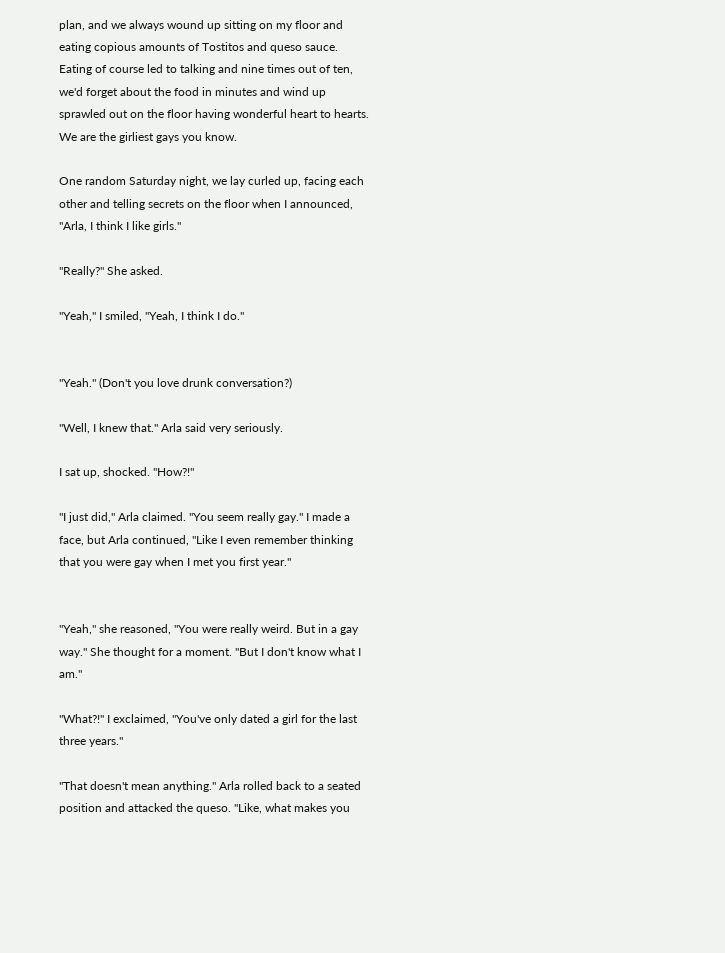plan, and we always wound up sitting on my floor and eating copious amounts of Tostitos and queso sauce. Eating of course led to talking and nine times out of ten, we'd forget about the food in minutes and wind up sprawled out on the floor having wonderful heart to hearts. We are the girliest gays you know.

One random Saturday night, we lay curled up, facing each other and telling secrets on the floor when I announced, "Arla, I think I like girls."

"Really?" She asked.

"Yeah," I smiled, "Yeah, I think I do."


"Yeah." (Don't you love drunk conversation?)

"Well, I knew that." Arla said very seriously.

I sat up, shocked. "How?!"

"I just did," Arla claimed. "You seem really gay." I made a face, but Arla continued, "Like I even remember thinking that you were gay when I met you first year."


"Yeah," she reasoned, "You were really weird. But in a gay way." She thought for a moment. "But I don't know what I am."

"What?!" I exclaimed, "You've only dated a girl for the last three years."

"That doesn't mean anything." Arla rolled back to a seated position and attacked the queso. "Like, what makes you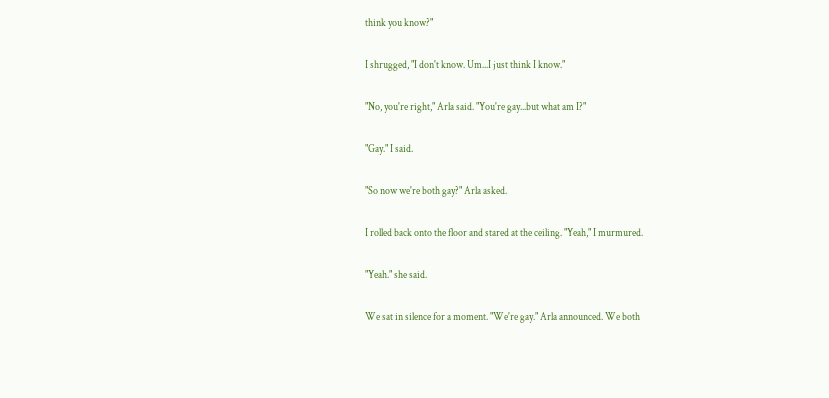think you know?"

I shrugged, "I don't know. Um...I just think I know."

"No, you're right," Arla said. "You're gay...but what am I?"

"Gay." I said.

"So now we're both gay?" Arla asked.

I rolled back onto the floor and stared at the ceiling. "Yeah," I murmured.

"Yeah." she said.

We sat in silence for a moment. "We're gay." Arla announced. We both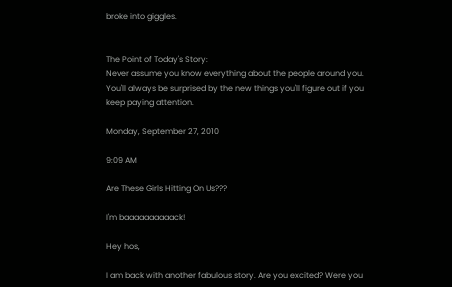broke into giggles.


The Point of Today's Story:
Never assume you know everything about the people around you. You'll always be surprised by the new things you'll figure out if you keep paying attention.

Monday, September 27, 2010

9:09 AM

Are These Girls Hitting On Us???

I'm baaaaaaaaaack!

Hey hos,

I am back with another fabulous story. Are you excited? Were you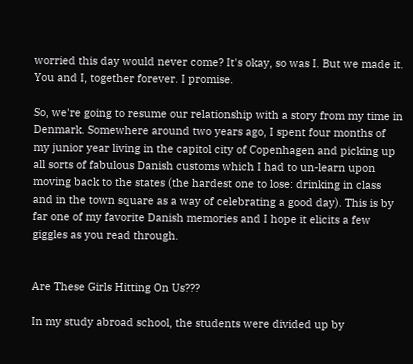worried this day would never come? It's okay, so was I. But we made it. You and I, together forever. I promise.

So, we're going to resume our relationship with a story from my time in Denmark. Somewhere around two years ago, I spent four months of my junior year living in the capitol city of Copenhagen and picking up all sorts of fabulous Danish customs which I had to un-learn upon moving back to the states (the hardest one to lose: drinking in class and in the town square as a way of celebrating a good day). This is by far one of my favorite Danish memories and I hope it elicits a few giggles as you read through.


Are These Girls Hitting On Us???

In my study abroad school, the students were divided up by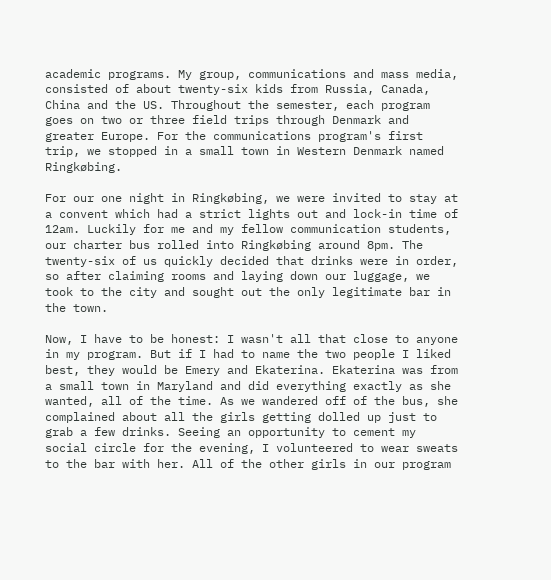academic programs. My group, communications and mass media, consisted of about twenty-six kids from Russia, Canada, China and the US. Throughout the semester, each program goes on two or three field trips through Denmark and greater Europe. For the communications program's first trip, we stopped in a small town in Western Denmark named Ringkøbing.

For our one night in Ringkøbing, we were invited to stay at a convent which had a strict lights out and lock-in time of 12am. Luckily for me and my fellow communication students, our charter bus rolled into Ringkøbing around 8pm. The twenty-six of us quickly decided that drinks were in order, so after claiming rooms and laying down our luggage, we took to the city and sought out the only legitimate bar in the town.

Now, I have to be honest: I wasn't all that close to anyone in my program. But if I had to name the two people I liked best, they would be Emery and Ekaterina. Ekaterina was from a small town in Maryland and did everything exactly as she wanted, all of the time. As we wandered off of the bus, she complained about all the girls getting dolled up just to grab a few drinks. Seeing an opportunity to cement my social circle for the evening, I volunteered to wear sweats to the bar with her. All of the other girls in our program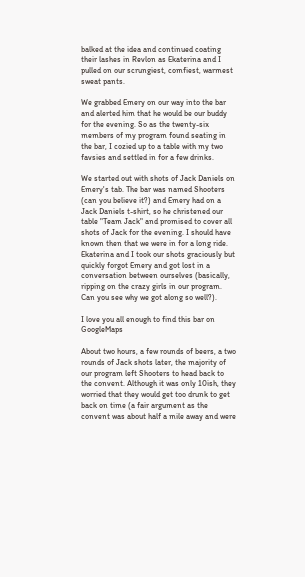balked at the idea and continued coating their lashes in Revlon as Ekaterina and I pulled on our scrungiest, comfiest, warmest sweat pants.

We grabbed Emery on our way into the bar and alerted him that he would be our buddy for the evening. So as the twenty-six members of my program found seating in the bar, I cozied up to a table with my two favsies and settled in for a few drinks.

We started out with shots of Jack Daniels on Emery's tab. The bar was named Shooters (can you believe it?) and Emery had on a Jack Daniels t-shirt, so he christened our table "Team Jack" and promised to cover all shots of Jack for the evening. I should have known then that we were in for a long ride. Ekaterina and I took our shots graciously but quickly forgot Emery and got lost in a conversation between ourselves (basically, ripping on the crazy girls in our program. Can you see why we got along so well?).

I love you all enough to find this bar on GoogleMaps

About two hours, a few rounds of beers, a two rounds of Jack shots later, the majority of our program left Shooters to head back to the convent. Although it was only 10ish, they worried that they would get too drunk to get back on time (a fair argument as the convent was about half a mile away and were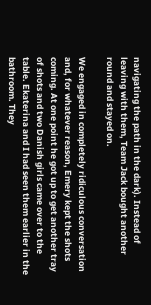navigating the path in the dark). Instead of leaving with them, Team Jack bought another round and stayed on.

We engaged in completely ridiculous conversation and, for whatever reason, Emery kept the shots coming. At one point he got up to get another tray of shots and two Danish girls came over to the table. Ekaterina and I had seen them earlier in the bathroom. They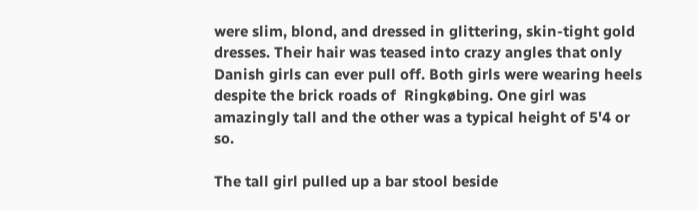were slim, blond, and dressed in glittering, skin-tight gold dresses. Their hair was teased into crazy angles that only Danish girls can ever pull off. Both girls were wearing heels despite the brick roads of  Ringkøbing. One girl was amazingly tall and the other was a typical height of 5'4 or so.

The tall girl pulled up a bar stool beside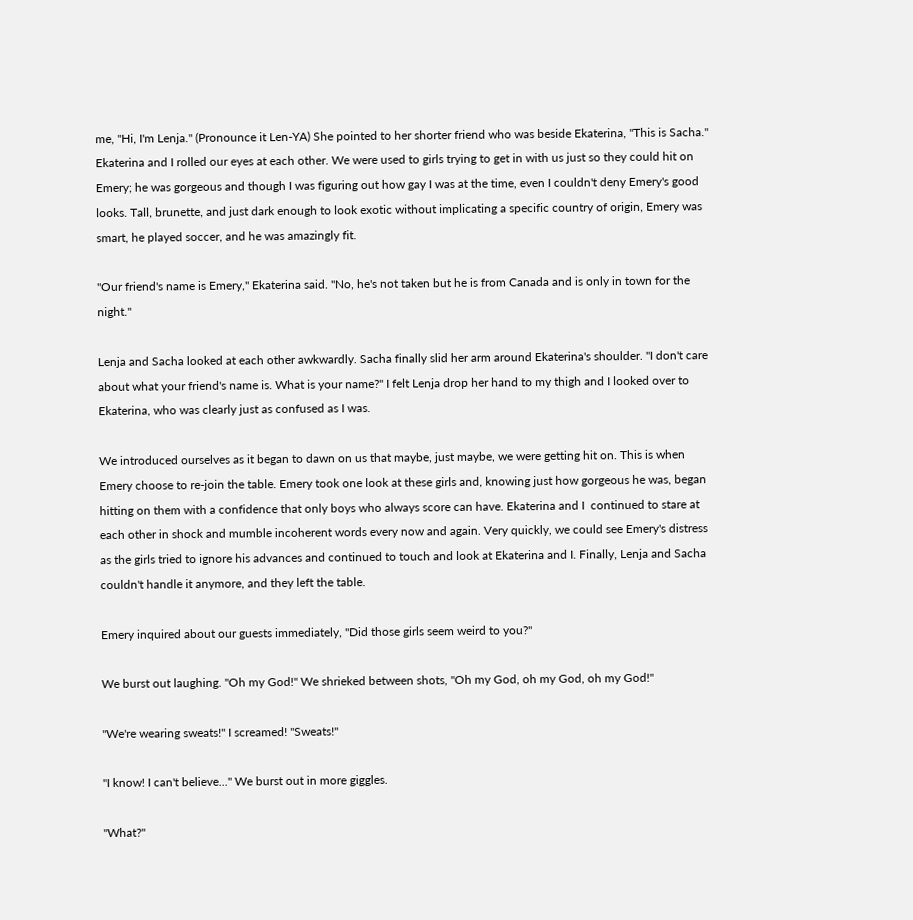me, "Hi, I'm Lenja." (Pronounce it Len-YA) She pointed to her shorter friend who was beside Ekaterina, "This is Sacha." Ekaterina and I rolled our eyes at each other. We were used to girls trying to get in with us just so they could hit on Emery; he was gorgeous and though I was figuring out how gay I was at the time, even I couldn't deny Emery's good looks. Tall, brunette, and just dark enough to look exotic without implicating a specific country of origin, Emery was smart, he played soccer, and he was amazingly fit.

"Our friend's name is Emery," Ekaterina said. "No, he's not taken but he is from Canada and is only in town for the night."

Lenja and Sacha looked at each other awkwardly. Sacha finally slid her arm around Ekaterina's shoulder. "I don't care about what your friend's name is. What is your name?" I felt Lenja drop her hand to my thigh and I looked over to Ekaterina, who was clearly just as confused as I was.

We introduced ourselves as it began to dawn on us that maybe, just maybe, we were getting hit on. This is when Emery choose to re-join the table. Emery took one look at these girls and, knowing just how gorgeous he was, began hitting on them with a confidence that only boys who always score can have. Ekaterina and I  continued to stare at each other in shock and mumble incoherent words every now and again. Very quickly, we could see Emery's distress as the girls tried to ignore his advances and continued to touch and look at Ekaterina and I. Finally, Lenja and Sacha couldn't handle it anymore, and they left the table.

Emery inquired about our guests immediately, "Did those girls seem weird to you?"

We burst out laughing. "Oh my God!" We shrieked between shots, "Oh my God, oh my God, oh my God!"

"We're wearing sweats!" I screamed! "Sweats!"

"I know! I can't believe..." We burst out in more giggles.

"What?"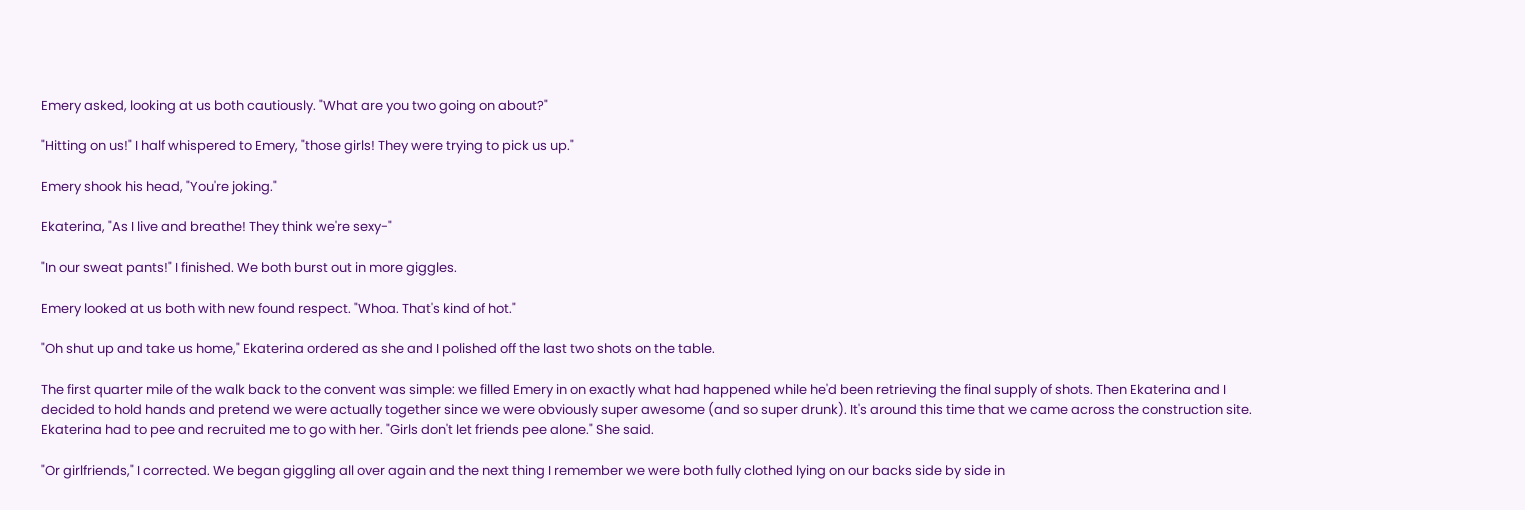Emery asked, looking at us both cautiously. "What are you two going on about?"

"Hitting on us!" I half whispered to Emery, "those girls! They were trying to pick us up."

Emery shook his head, "You're joking."

Ekaterina, "As I live and breathe! They think we're sexy-"

"In our sweat pants!" I finished. We both burst out in more giggles.

Emery looked at us both with new found respect. "Whoa. That's kind of hot."

"Oh shut up and take us home," Ekaterina ordered as she and I polished off the last two shots on the table.

The first quarter mile of the walk back to the convent was simple: we filled Emery in on exactly what had happened while he'd been retrieving the final supply of shots. Then Ekaterina and I decided to hold hands and pretend we were actually together since we were obviously super awesome (and so super drunk). It's around this time that we came across the construction site. Ekaterina had to pee and recruited me to go with her. "Girls don't let friends pee alone." She said.

"Or girlfriends," I corrected. We began giggling all over again and the next thing I remember we were both fully clothed lying on our backs side by side in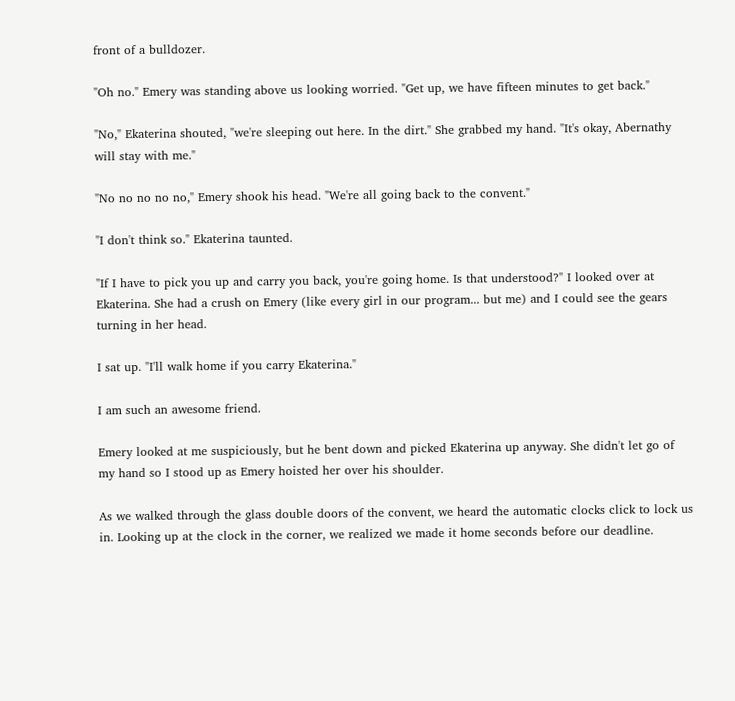front of a bulldozer.

"Oh no." Emery was standing above us looking worried. "Get up, we have fifteen minutes to get back."

"No," Ekaterina shouted, "we're sleeping out here. In the dirt." She grabbed my hand. "It's okay, Abernathy will stay with me."

"No no no no no," Emery shook his head. "We're all going back to the convent."

"I don't think so." Ekaterina taunted.

"If I have to pick you up and carry you back, you're going home. Is that understood?" I looked over at Ekaterina. She had a crush on Emery (like every girl in our program... but me) and I could see the gears turning in her head.

I sat up. "I'll walk home if you carry Ekaterina."

I am such an awesome friend.

Emery looked at me suspiciously, but he bent down and picked Ekaterina up anyway. She didn't let go of my hand so I stood up as Emery hoisted her over his shoulder.

As we walked through the glass double doors of the convent, we heard the automatic clocks click to lock us in. Looking up at the clock in the corner, we realized we made it home seconds before our deadline.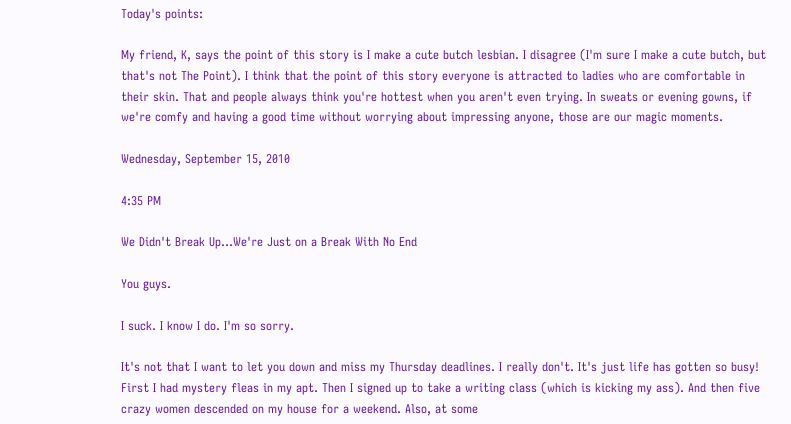Today's points:

My friend, K, says the point of this story is I make a cute butch lesbian. I disagree (I'm sure I make a cute butch, but that's not The Point). I think that the point of this story everyone is attracted to ladies who are comfortable in their skin. That and people always think you're hottest when you aren't even trying. In sweats or evening gowns, if we're comfy and having a good time without worrying about impressing anyone, those are our magic moments.

Wednesday, September 15, 2010

4:35 PM

We Didn't Break Up...We're Just on a Break With No End

You guys.

I suck. I know I do. I'm so sorry.

It's not that I want to let you down and miss my Thursday deadlines. I really don't. It's just life has gotten so busy! First I had mystery fleas in my apt. Then I signed up to take a writing class (which is kicking my ass). And then five crazy women descended on my house for a weekend. Also, at some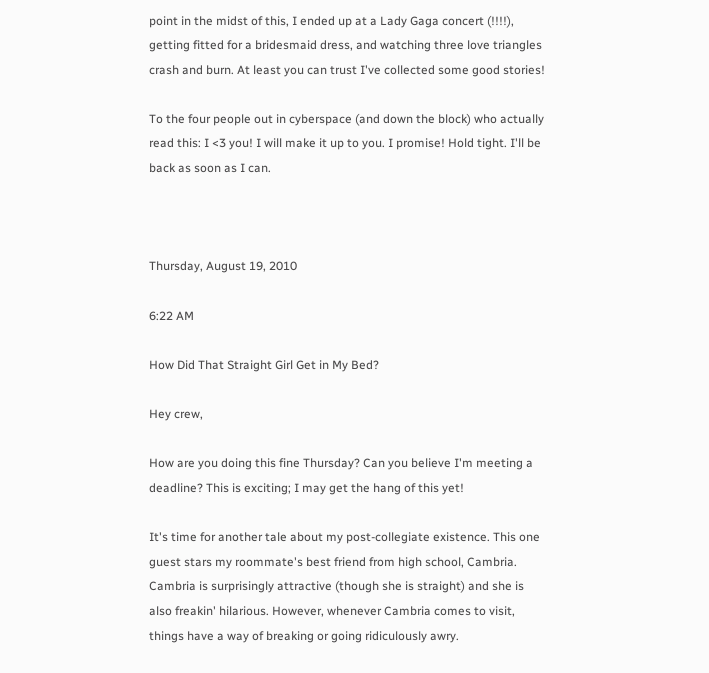point in the midst of this, I ended up at a Lady Gaga concert (!!!!), getting fitted for a bridesmaid dress, and watching three love triangles crash and burn. At least you can trust I've collected some good stories!

To the four people out in cyberspace (and down the block) who actually read this: I <3 you! I will make it up to you. I promise! Hold tight. I'll be back as soon as I can.



Thursday, August 19, 2010

6:22 AM

How Did That Straight Girl Get in My Bed?

Hey crew,

How are you doing this fine Thursday? Can you believe I'm meeting a deadline? This is exciting; I may get the hang of this yet!

It's time for another tale about my post-collegiate existence. This one guest stars my roommate's best friend from high school, Cambria. Cambria is surprisingly attractive (though she is straight) and she is also freakin' hilarious. However, whenever Cambria comes to visit, things have a way of breaking or going ridiculously awry.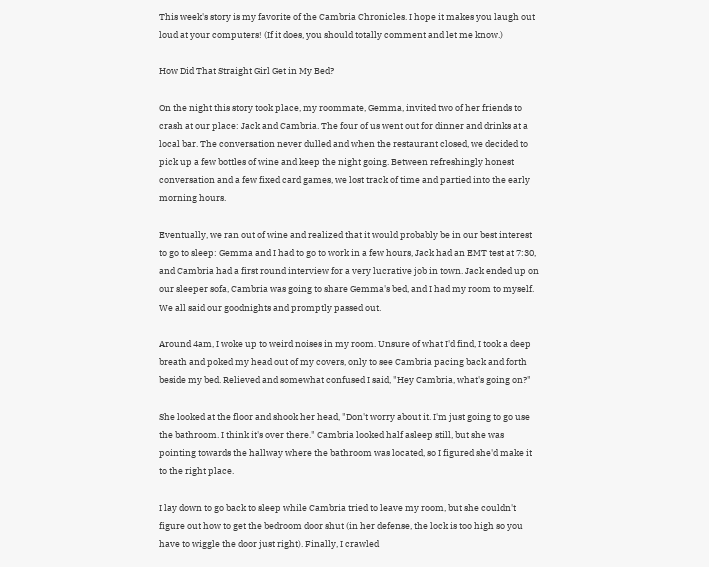This week's story is my favorite of the Cambria Chronicles. I hope it makes you laugh out loud at your computers! (If it does, you should totally comment and let me know.)

How Did That Straight Girl Get in My Bed?

On the night this story took place, my roommate, Gemma, invited two of her friends to crash at our place: Jack and Cambria. The four of us went out for dinner and drinks at a local bar. The conversation never dulled and when the restaurant closed, we decided to pick up a few bottles of wine and keep the night going. Between refreshingly honest conversation and a few fixed card games, we lost track of time and partied into the early morning hours.

Eventually, we ran out of wine and realized that it would probably be in our best interest to go to sleep: Gemma and I had to go to work in a few hours, Jack had an EMT test at 7:30, and Cambria had a first round interview for a very lucrative job in town. Jack ended up on our sleeper sofa, Cambria was going to share Gemma's bed, and I had my room to myself. We all said our goodnights and promptly passed out.

Around 4am, I woke up to weird noises in my room. Unsure of what I'd find, I took a deep breath and poked my head out of my covers, only to see Cambria pacing back and forth beside my bed. Relieved and somewhat confused I said, "Hey Cambria, what's going on?"

She looked at the floor and shook her head, "Don't worry about it. I'm just going to go use the bathroom. I think it's over there." Cambria looked half asleep still, but she was pointing towards the hallway where the bathroom was located, so I figured she'd make it to the right place.

I lay down to go back to sleep while Cambria tried to leave my room, but she couldn't figure out how to get the bedroom door shut (in her defense, the lock is too high so you have to wiggle the door just right). Finally, I crawled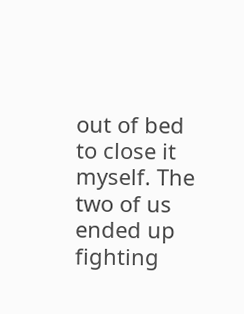out of bed to close it myself. The two of us ended up fighting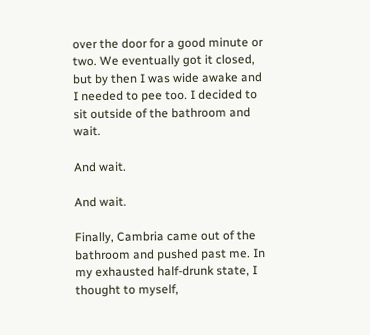over the door for a good minute or two. We eventually got it closed, but by then I was wide awake and I needed to pee too. I decided to sit outside of the bathroom and wait.

And wait.

And wait.

Finally, Cambria came out of the bathroom and pushed past me. In my exhausted half-drunk state, I thought to myself,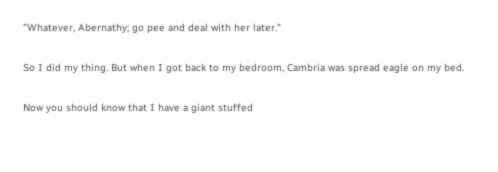"Whatever, Abernathy; go pee and deal with her later."

So I did my thing. But when I got back to my bedroom, Cambria was spread eagle on my bed.

Now you should know that I have a giant stuffed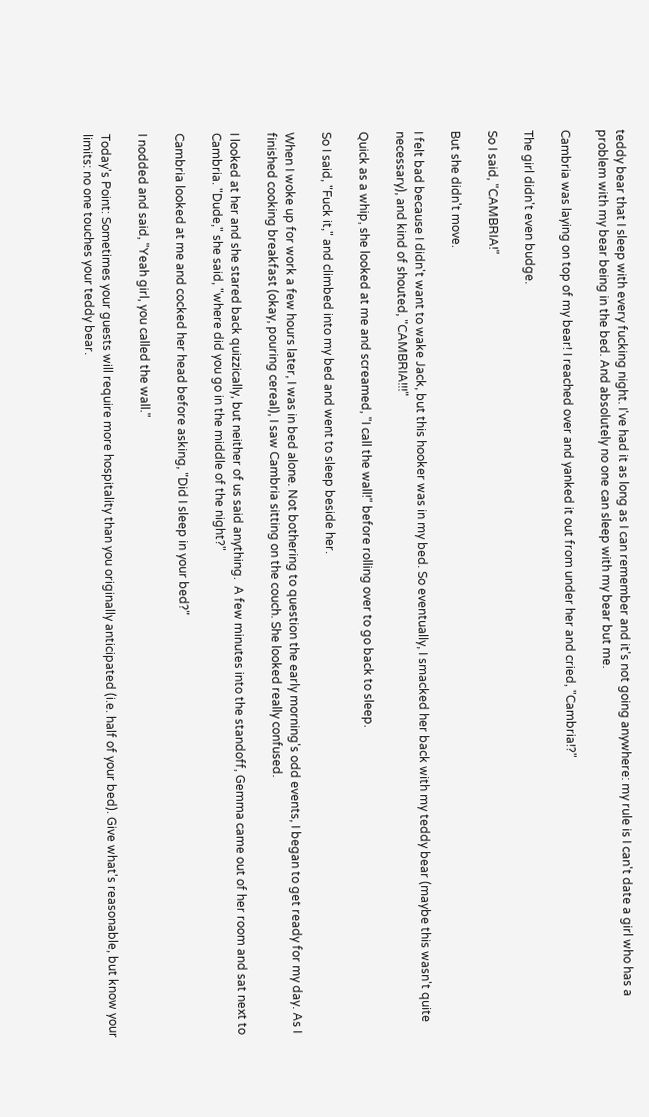teddy bear that I sleep with every fucking night. I've had it as long as I can remember and it's not going anywhere: my rule is I can't date a girl who has a problem with my bear being in the bed. And absolutely no one can sleep with my bear but me.

Cambria was laying on top of my bear! I reached over and yanked it out from under her and cried, "Cambria!?"

The girl didn't even budge.

So I said, "CAMBRIA!"

But she didn't move.

I felt bad because I didn't want to wake Jack, but this hooker was in my bed. So eventually, I smacked her back with my teddy bear (maybe this wasn't quite necessary), and kind of shouted, "CAMBRIA!!!"

Quick as a whip, she looked at me and screamed, "I call the wall!" before rolling over to go back to sleep.

So I said, "Fuck it," and climbed into my bed and went to sleep beside her.

When I woke up for work a few hours later, I was in bed alone. Not bothering to question the early morning's odd events, I began to get ready for my day. As I finished cooking breakfast (okay, pouring cereal), I saw Cambria sitting on the couch. She looked really confused.

I looked at her and she stared back quizzically, but neither of us said anything.  A few minutes into the standoff, Gemma came out of her room and sat next to Cambria. "Dude," she said, "where did you go in the middle of the night?"

Cambria looked at me and cocked her head before asking, "Did I sleep in your bed?"

I nodded and said, "Yeah girl, you called the wall."

Today's Point: Sometimes your guests will require more hospitality than you originally anticipated (i.e. half of your bed). Give what's reasonable, but know your limits: no one touches your teddy bear.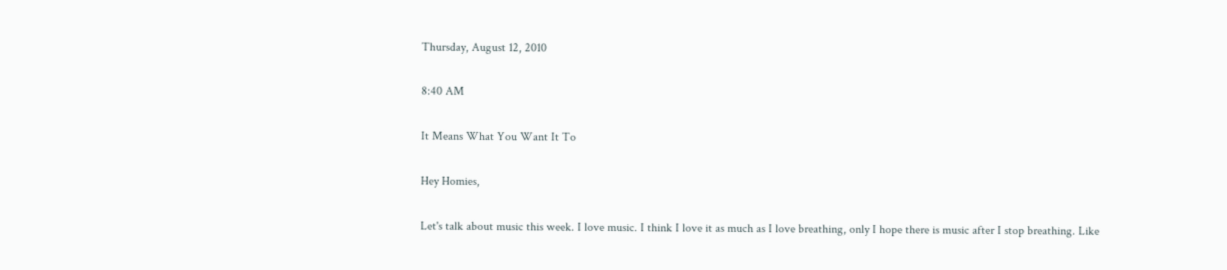Thursday, August 12, 2010

8:40 AM

It Means What You Want It To

Hey Homies,

Let's talk about music this week. I love music. I think I love it as much as I love breathing, only I hope there is music after I stop breathing. Like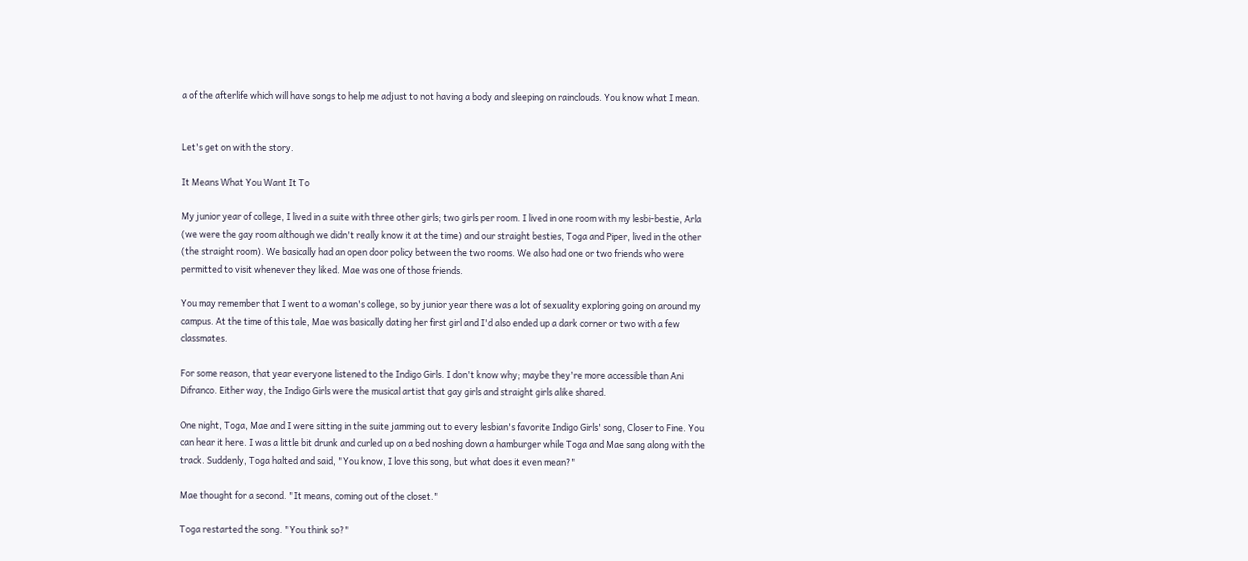a of the afterlife which will have songs to help me adjust to not having a body and sleeping on rainclouds. You know what I mean.


Let's get on with the story.

It Means What You Want It To

My junior year of college, I lived in a suite with three other girls; two girls per room. I lived in one room with my lesbi-bestie, Arla (we were the gay room although we didn't really know it at the time) and our straight besties, Toga and Piper, lived in the other (the straight room). We basically had an open door policy between the two rooms. We also had one or two friends who were permitted to visit whenever they liked. Mae was one of those friends.

You may remember that I went to a woman's college, so by junior year there was a lot of sexuality exploring going on around my campus. At the time of this tale, Mae was basically dating her first girl and I'd also ended up a dark corner or two with a few classmates.

For some reason, that year everyone listened to the Indigo Girls. I don't know why; maybe they're more accessible than Ani Difranco. Either way, the Indigo Girls were the musical artist that gay girls and straight girls alike shared.

One night, Toga, Mae and I were sitting in the suite jamming out to every lesbian's favorite Indigo Girls' song, Closer to Fine. You can hear it here. I was a little bit drunk and curled up on a bed noshing down a hamburger while Toga and Mae sang along with the track. Suddenly, Toga halted and said, "You know, I love this song, but what does it even mean?"

Mae thought for a second. "It means, coming out of the closet."

Toga restarted the song. "You think so?"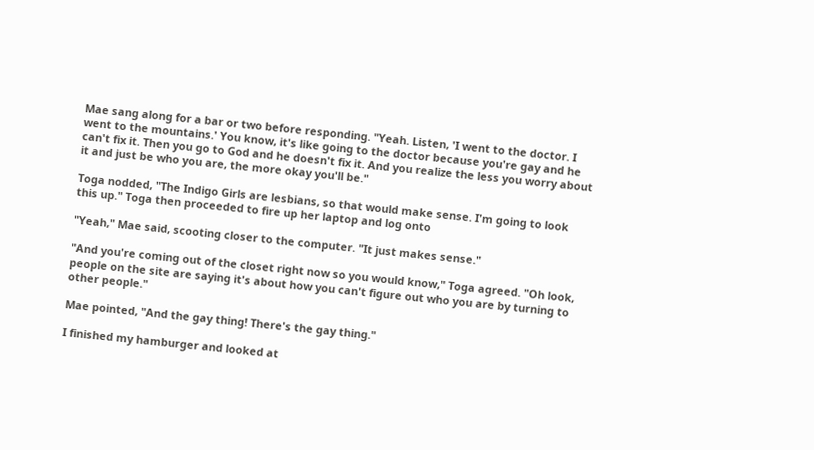Mae sang along for a bar or two before responding. "Yeah. Listen, 'I went to the doctor. I went to the mountains.' You know, it's like going to the doctor because you're gay and he can't fix it. Then you go to God and he doesn't fix it. And you realize the less you worry about it and just be who you are, the more okay you'll be."

Toga nodded, "The Indigo Girls are lesbians, so that would make sense. I'm going to look this up." Toga then proceeded to fire up her laptop and log onto

"Yeah," Mae said, scooting closer to the computer. "It just makes sense."

"And you're coming out of the closet right now so you would know," Toga agreed. "Oh look, people on the site are saying it's about how you can't figure out who you are by turning to other people."

Mae pointed, "And the gay thing! There's the gay thing."

I finished my hamburger and looked at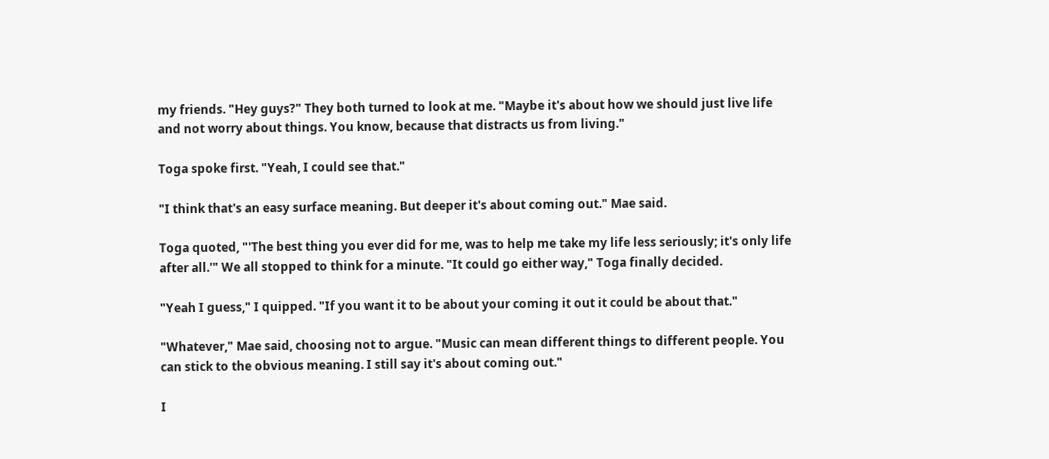my friends. "Hey guys?" They both turned to look at me. "Maybe it's about how we should just live life and not worry about things. You know, because that distracts us from living."

Toga spoke first. "Yeah, I could see that."

"I think that's an easy surface meaning. But deeper it's about coming out." Mae said.

Toga quoted, "'The best thing you ever did for me, was to help me take my life less seriously; it's only life after all.'" We all stopped to think for a minute. "It could go either way," Toga finally decided.

"Yeah I guess," I quipped. "If you want it to be about your coming it out it could be about that."

"Whatever," Mae said, choosing not to argue. "Music can mean different things to different people. You can stick to the obvious meaning. I still say it's about coming out."

I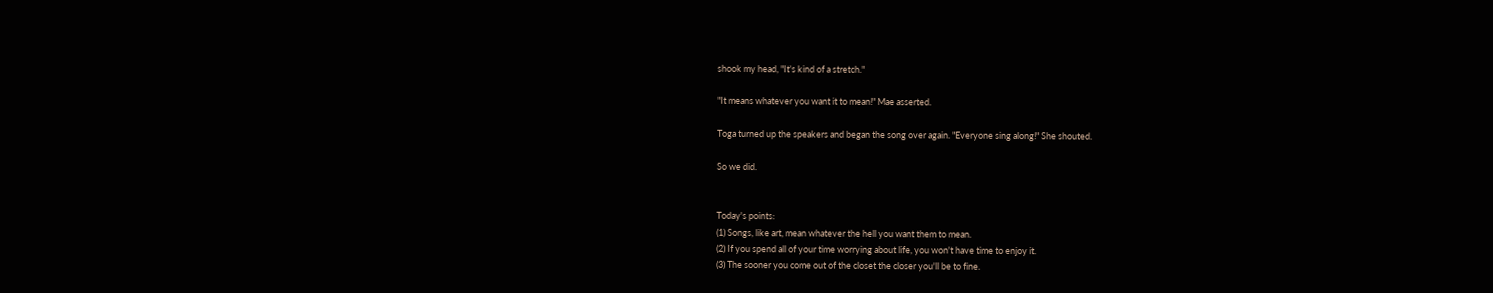shook my head, "It's kind of a stretch."

"It means whatever you want it to mean!" Mae asserted.

Toga turned up the speakers and began the song over again. "Everyone sing along!" She shouted.

So we did.


Today's points:
(1) Songs, like art, mean whatever the hell you want them to mean.
(2) If you spend all of your time worrying about life, you won't have time to enjoy it.
(3) The sooner you come out of the closet the closer you'll be to fine.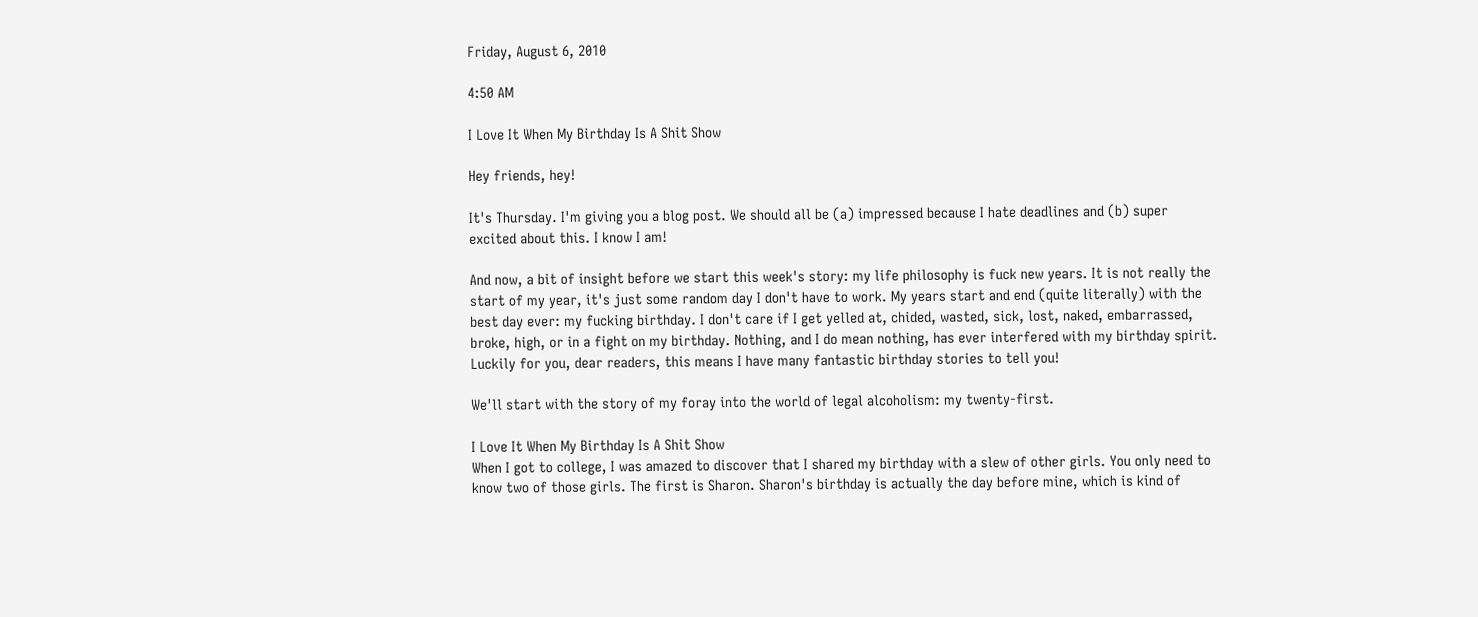Friday, August 6, 2010

4:50 AM

I Love It When My Birthday Is A Shit Show

Hey friends, hey!

It's Thursday. I'm giving you a blog post. We should all be (a) impressed because I hate deadlines and (b) super excited about this. I know I am!

And now, a bit of insight before we start this week's story: my life philosophy is fuck new years. It is not really the start of my year, it's just some random day I don't have to work. My years start and end (quite literally) with the best day ever: my fucking birthday. I don't care if I get yelled at, chided, wasted, sick, lost, naked, embarrassed, broke, high, or in a fight on my birthday. Nothing, and I do mean nothing, has ever interfered with my birthday spirit. Luckily for you, dear readers, this means I have many fantastic birthday stories to tell you!

We'll start with the story of my foray into the world of legal alcoholism: my twenty-first.

I Love It When My Birthday Is A Shit Show
When I got to college, I was amazed to discover that I shared my birthday with a slew of other girls. You only need to know two of those girls. The first is Sharon. Sharon's birthday is actually the day before mine, which is kind of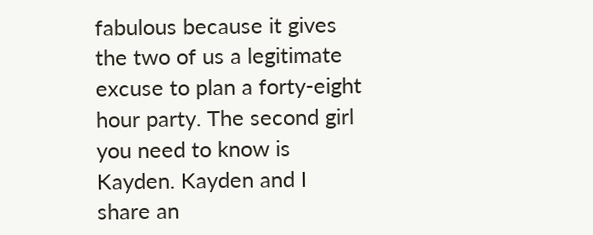fabulous because it gives the two of us a legitimate excuse to plan a forty-eight hour party. The second girl you need to know is Kayden. Kayden and I share an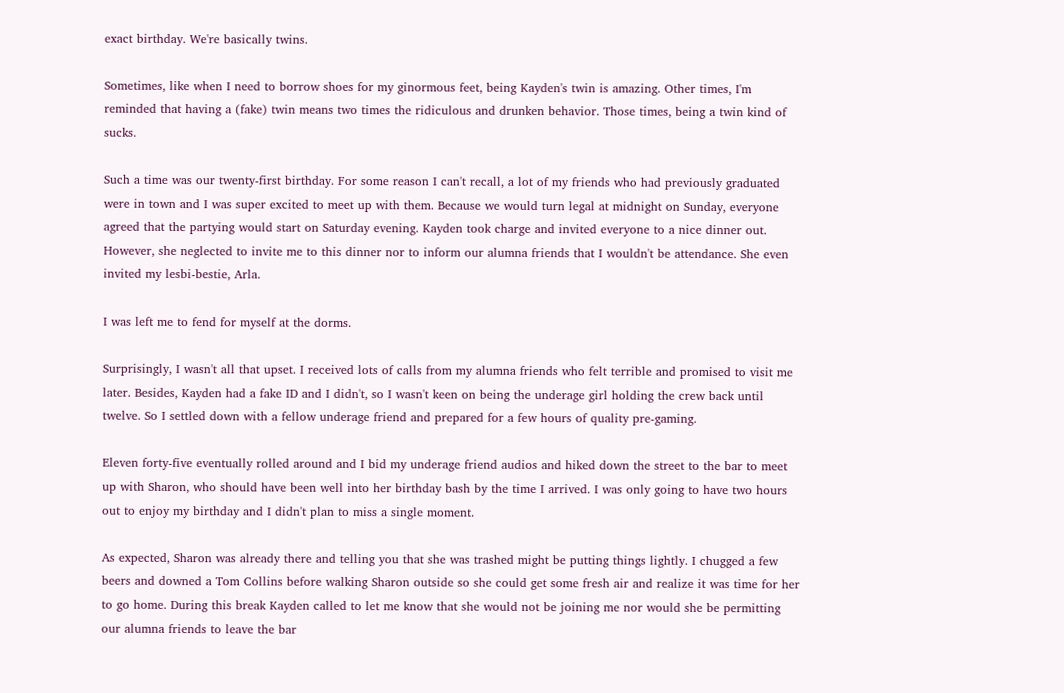exact birthday. We're basically twins.

Sometimes, like when I need to borrow shoes for my ginormous feet, being Kayden's twin is amazing. Other times, I'm reminded that having a (fake) twin means two times the ridiculous and drunken behavior. Those times, being a twin kind of sucks.

Such a time was our twenty-first birthday. For some reason I can't recall, a lot of my friends who had previously graduated were in town and I was super excited to meet up with them. Because we would turn legal at midnight on Sunday, everyone agreed that the partying would start on Saturday evening. Kayden took charge and invited everyone to a nice dinner out. However, she neglected to invite me to this dinner nor to inform our alumna friends that I wouldn't be attendance. She even invited my lesbi-bestie, Arla.

I was left me to fend for myself at the dorms.

Surprisingly, I wasn't all that upset. I received lots of calls from my alumna friends who felt terrible and promised to visit me later. Besides, Kayden had a fake ID and I didn't, so I wasn't keen on being the underage girl holding the crew back until twelve. So I settled down with a fellow underage friend and prepared for a few hours of quality pre-gaming.

Eleven forty-five eventually rolled around and I bid my underage friend audios and hiked down the street to the bar to meet up with Sharon, who should have been well into her birthday bash by the time I arrived. I was only going to have two hours out to enjoy my birthday and I didn't plan to miss a single moment.

As expected, Sharon was already there and telling you that she was trashed might be putting things lightly. I chugged a few beers and downed a Tom Collins before walking Sharon outside so she could get some fresh air and realize it was time for her to go home. During this break Kayden called to let me know that she would not be joining me nor would she be permitting our alumna friends to leave the bar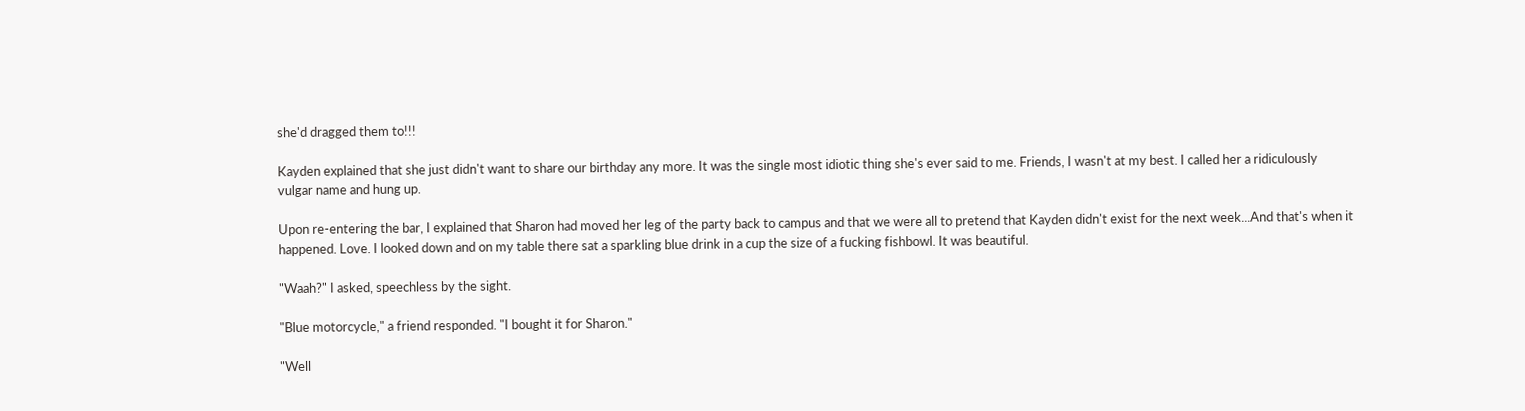she'd dragged them to!!!

Kayden explained that she just didn't want to share our birthday any more. It was the single most idiotic thing she's ever said to me. Friends, I wasn't at my best. I called her a ridiculously vulgar name and hung up.

Upon re-entering the bar, I explained that Sharon had moved her leg of the party back to campus and that we were all to pretend that Kayden didn't exist for the next week...And that's when it happened. Love. I looked down and on my table there sat a sparkling blue drink in a cup the size of a fucking fishbowl. It was beautiful.

"Waah?" I asked, speechless by the sight.

"Blue motorcycle," a friend responded. "I bought it for Sharon."

"Well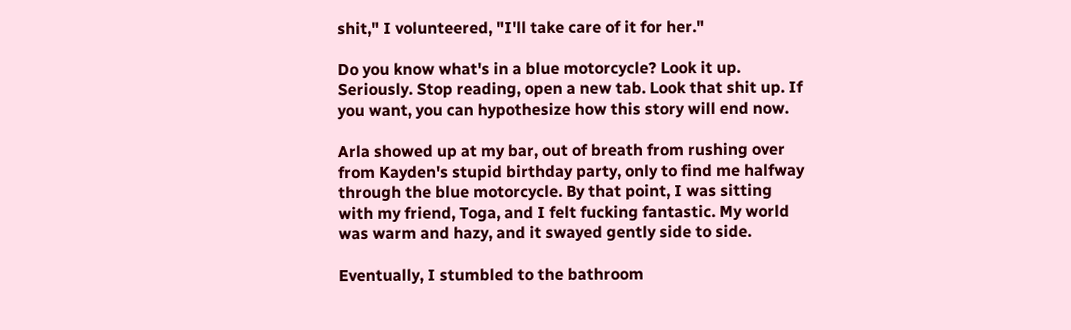shit," I volunteered, "I'll take care of it for her."

Do you know what's in a blue motorcycle? Look it up. Seriously. Stop reading, open a new tab. Look that shit up. If you want, you can hypothesize how this story will end now.

Arla showed up at my bar, out of breath from rushing over from Kayden's stupid birthday party, only to find me halfway through the blue motorcycle. By that point, I was sitting with my friend, Toga, and I felt fucking fantastic. My world was warm and hazy, and it swayed gently side to side.

Eventually, I stumbled to the bathroom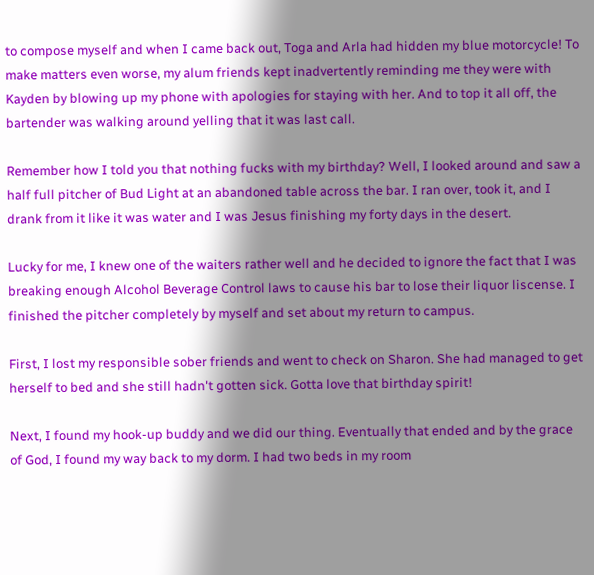to compose myself and when I came back out, Toga and Arla had hidden my blue motorcycle! To make matters even worse, my alum friends kept inadvertently reminding me they were with Kayden by blowing up my phone with apologies for staying with her. And to top it all off, the bartender was walking around yelling that it was last call.

Remember how I told you that nothing fucks with my birthday? Well, I looked around and saw a half full pitcher of Bud Light at an abandoned table across the bar. I ran over, took it, and I drank from it like it was water and I was Jesus finishing my forty days in the desert.

Lucky for me, I knew one of the waiters rather well and he decided to ignore the fact that I was breaking enough Alcohol Beverage Control laws to cause his bar to lose their liquor liscense. I finished the pitcher completely by myself and set about my return to campus.

First, I lost my responsible sober friends and went to check on Sharon. She had managed to get herself to bed and she still hadn't gotten sick. Gotta love that birthday spirit!

Next, I found my hook-up buddy and we did our thing. Eventually that ended and by the grace of God, I found my way back to my dorm. I had two beds in my room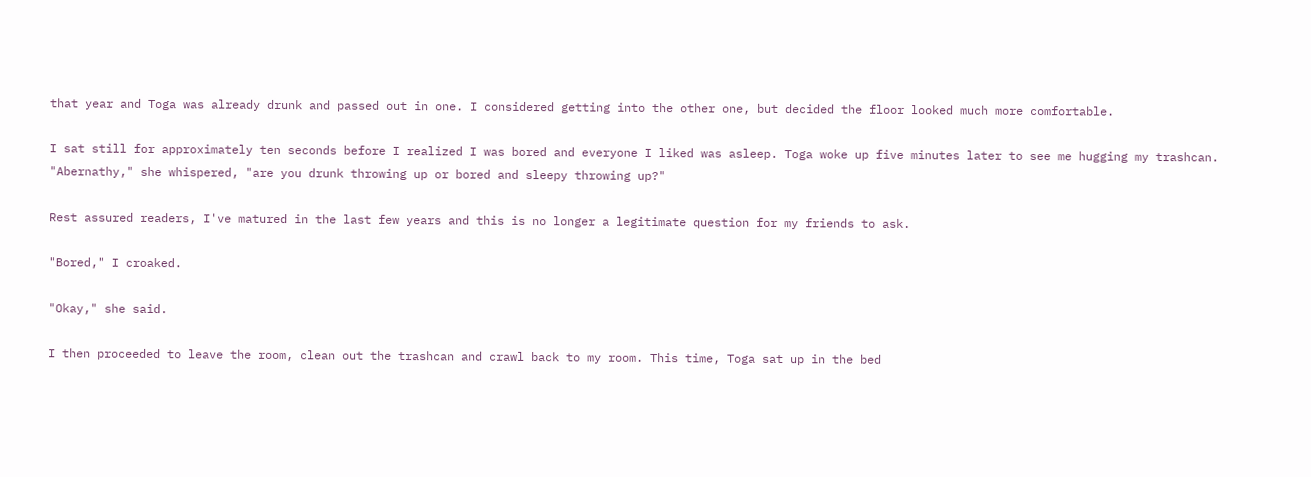that year and Toga was already drunk and passed out in one. I considered getting into the other one, but decided the floor looked much more comfortable.

I sat still for approximately ten seconds before I realized I was bored and everyone I liked was asleep. Toga woke up five minutes later to see me hugging my trashcan. "Abernathy," she whispered, "are you drunk throwing up or bored and sleepy throwing up?"

Rest assured readers, I've matured in the last few years and this is no longer a legitimate question for my friends to ask.

"Bored," I croaked.

"Okay," she said.

I then proceeded to leave the room, clean out the trashcan and crawl back to my room. This time, Toga sat up in the bed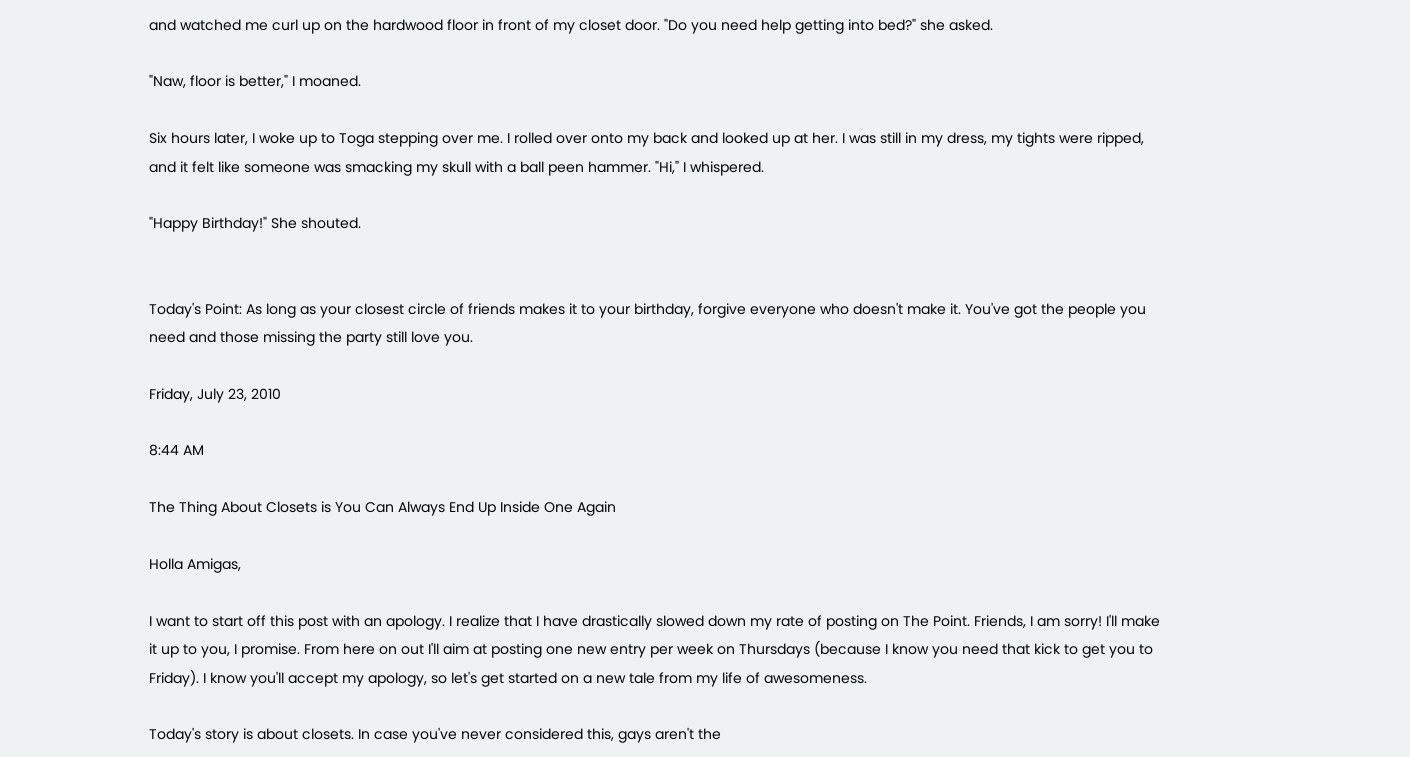and watched me curl up on the hardwood floor in front of my closet door. "Do you need help getting into bed?" she asked.

"Naw, floor is better," I moaned.

Six hours later, I woke up to Toga stepping over me. I rolled over onto my back and looked up at her. I was still in my dress, my tights were ripped, and it felt like someone was smacking my skull with a ball peen hammer. "Hi," I whispered.

"Happy Birthday!" She shouted.


Today's Point: As long as your closest circle of friends makes it to your birthday, forgive everyone who doesn't make it. You've got the people you need and those missing the party still love you.

Friday, July 23, 2010

8:44 AM

The Thing About Closets is You Can Always End Up Inside One Again

Holla Amigas,

I want to start off this post with an apology. I realize that I have drastically slowed down my rate of posting on The Point. Friends, I am sorry! I'll make it up to you, I promise. From here on out I'll aim at posting one new entry per week on Thursdays (because I know you need that kick to get you to Friday). I know you'll accept my apology, so let's get started on a new tale from my life of awesomeness.

Today's story is about closets. In case you've never considered this, gays aren't the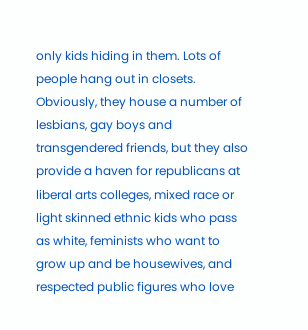only kids hiding in them. Lots of people hang out in closets. Obviously, they house a number of lesbians, gay boys and transgendered friends, but they also provide a haven for republicans at liberal arts colleges, mixed race or light skinned ethnic kids who pass as white, feminists who want to grow up and be housewives, and respected public figures who love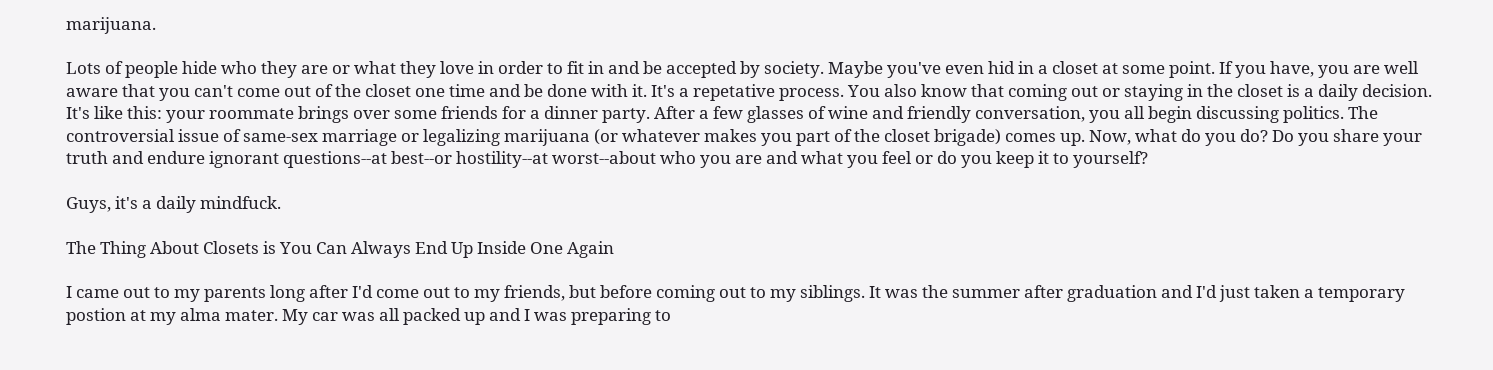marijuana.

Lots of people hide who they are or what they love in order to fit in and be accepted by society. Maybe you've even hid in a closet at some point. If you have, you are well aware that you can't come out of the closet one time and be done with it. It's a repetative process. You also know that coming out or staying in the closet is a daily decision. It's like this: your roommate brings over some friends for a dinner party. After a few glasses of wine and friendly conversation, you all begin discussing politics. The controversial issue of same-sex marriage or legalizing marijuana (or whatever makes you part of the closet brigade) comes up. Now, what do you do? Do you share your truth and endure ignorant questions--at best--or hostility--at worst--about who you are and what you feel or do you keep it to yourself?

Guys, it's a daily mindfuck.

The Thing About Closets is You Can Always End Up Inside One Again

I came out to my parents long after I'd come out to my friends, but before coming out to my siblings. It was the summer after graduation and I'd just taken a temporary postion at my alma mater. My car was all packed up and I was preparing to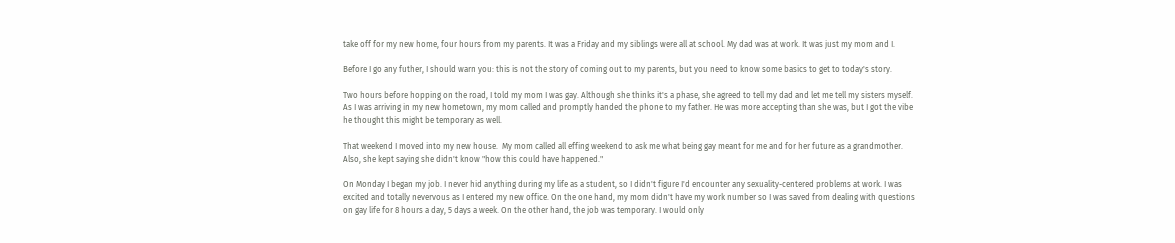take off for my new home, four hours from my parents. It was a Friday and my siblings were all at school. My dad was at work. It was just my mom and I.

Before I go any futher, I should warn you: this is not the story of coming out to my parents, but you need to know some basics to get to today's story.

Two hours before hopping on the road, I told my mom I was gay. Although she thinks it's a phase, she agreed to tell my dad and let me tell my sisters myself. As I was arriving in my new hometown, my mom called and promptly handed the phone to my father. He was more accepting than she was, but I got the vibe he thought this might be temporary as well.

That weekend I moved into my new house.  My mom called all effing weekend to ask me what being gay meant for me and for her future as a grandmother. Also, she kept saying she didn't know "how this could have happened."

On Monday I began my job. I never hid anything during my life as a student, so I didn't figure I'd encounter any sexuality-centered problems at work. I was excited and totally nevervous as I entered my new office. On the one hand, my mom didn't have my work number so I was saved from dealing with questions on gay life for 8 hours a day, 5 days a week. On the other hand, the job was temporary. I would only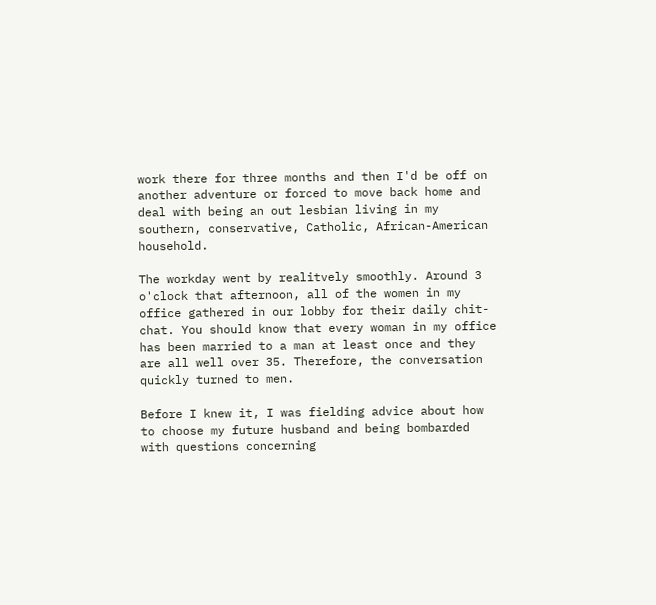work there for three months and then I'd be off on another adventure or forced to move back home and deal with being an out lesbian living in my southern, conservative, Catholic, African-American household.

The workday went by realitvely smoothly. Around 3 o'clock that afternoon, all of the women in my office gathered in our lobby for their daily chit-chat. You should know that every woman in my office has been married to a man at least once and they are all well over 35. Therefore, the conversation quickly turned to men.

Before I knew it, I was fielding advice about how to choose my future husband and being bombarded with questions concerning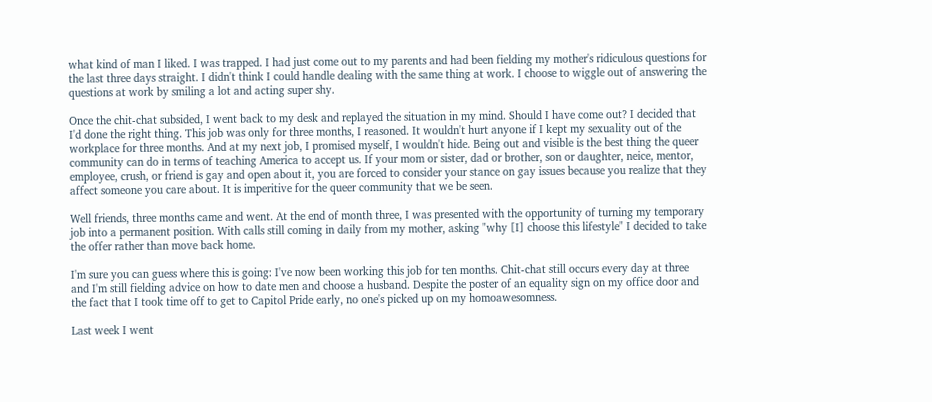what kind of man I liked. I was trapped. I had just come out to my parents and had been fielding my mother's ridiculous questions for the last three days straight. I didn't think I could handle dealing with the same thing at work. I choose to wiggle out of answering the questions at work by smiling a lot and acting super shy.

Once the chit-chat subsided, I went back to my desk and replayed the situation in my mind. Should I have come out? I decided that I'd done the right thing. This job was only for three months, I reasoned. It wouldn't hurt anyone if I kept my sexuality out of the workplace for three months. And at my next job, I promised myself, I wouldn't hide. Being out and visible is the best thing the queer community can do in terms of teaching America to accept us. If your mom or sister, dad or brother, son or daughter, neice, mentor, employee, crush, or friend is gay and open about it, you are forced to consider your stance on gay issues because you realize that they affect someone you care about. It is imperitive for the queer community that we be seen.

Well friends, three months came and went. At the end of month three, I was presented with the opportunity of turning my temporary job into a permanent position. With calls still coming in daily from my mother, asking "why [I] choose this lifestyle" I decided to take the offer rather than move back home.

I'm sure you can guess where this is going: I've now been working this job for ten months. Chit-chat still occurs every day at three and I'm still fielding advice on how to date men and choose a husband. Despite the poster of an equality sign on my office door and the fact that I took time off to get to Capitol Pride early, no one's picked up on my homoawesomness.

Last week I went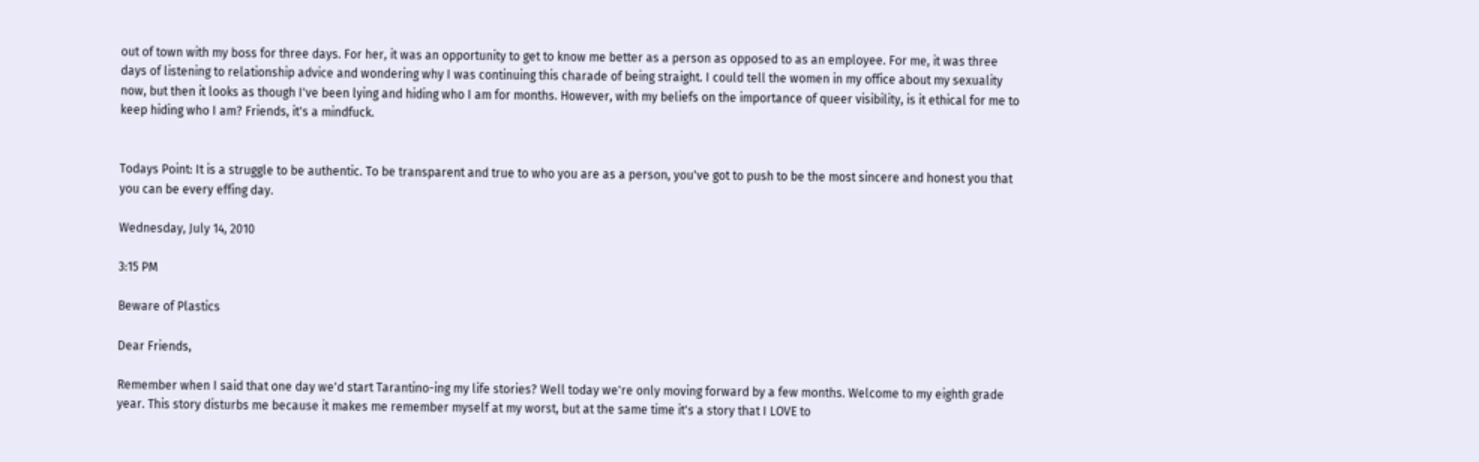out of town with my boss for three days. For her, it was an opportunity to get to know me better as a person as opposed to as an employee. For me, it was three days of listening to relationship advice and wondering why I was continuing this charade of being straight. I could tell the women in my office about my sexuality now, but then it looks as though I've been lying and hiding who I am for months. However, with my beliefs on the importance of queer visibility, is it ethical for me to keep hiding who I am? Friends, it's a mindfuck.


Todays Point: It is a struggle to be authentic. To be transparent and true to who you are as a person, you've got to push to be the most sincere and honest you that you can be every effing day.

Wednesday, July 14, 2010

3:15 PM

Beware of Plastics

Dear Friends,

Remember when I said that one day we'd start Tarantino-ing my life stories? Well today we're only moving forward by a few months. Welcome to my eighth grade year. This story disturbs me because it makes me remember myself at my worst, but at the same time it's a story that I LOVE to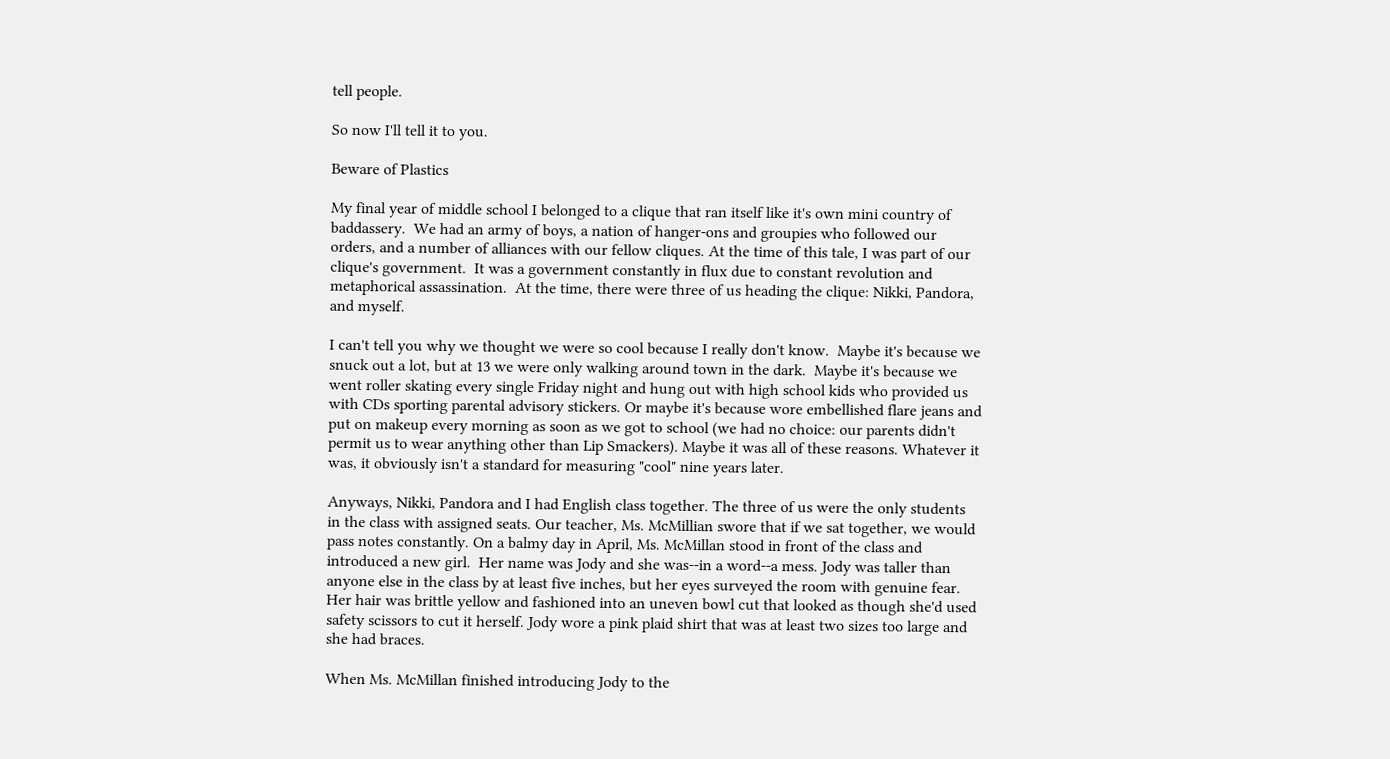tell people.

So now I'll tell it to you.

Beware of Plastics

My final year of middle school I belonged to a clique that ran itself like it's own mini country of baddassery.  We had an army of boys, a nation of hanger-ons and groupies who followed our orders, and a number of alliances with our fellow cliques. At the time of this tale, I was part of our clique's government.  It was a government constantly in flux due to constant revolution and metaphorical assassination.  At the time, there were three of us heading the clique: Nikki, Pandora, and myself.

I can't tell you why we thought we were so cool because I really don't know.  Maybe it's because we snuck out a lot, but at 13 we were only walking around town in the dark.  Maybe it's because we went roller skating every single Friday night and hung out with high school kids who provided us with CDs sporting parental advisory stickers. Or maybe it's because wore embellished flare jeans and put on makeup every morning as soon as we got to school (we had no choice: our parents didn't permit us to wear anything other than Lip Smackers). Maybe it was all of these reasons. Whatever it was, it obviously isn't a standard for measuring "cool" nine years later.

Anyways, Nikki, Pandora and I had English class together. The three of us were the only students in the class with assigned seats. Our teacher, Ms. McMillian swore that if we sat together, we would pass notes constantly. On a balmy day in April, Ms. McMillan stood in front of the class and introduced a new girl.  Her name was Jody and she was--in a word--a mess. Jody was taller than anyone else in the class by at least five inches, but her eyes surveyed the room with genuine fear. Her hair was brittle yellow and fashioned into an uneven bowl cut that looked as though she'd used safety scissors to cut it herself. Jody wore a pink plaid shirt that was at least two sizes too large and she had braces.

When Ms. McMillan finished introducing Jody to the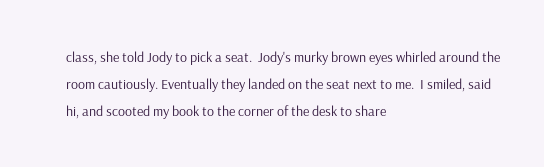class, she told Jody to pick a seat.  Jody's murky brown eyes whirled around the room cautiously. Eventually they landed on the seat next to me.  I smiled, said hi, and scooted my book to the corner of the desk to share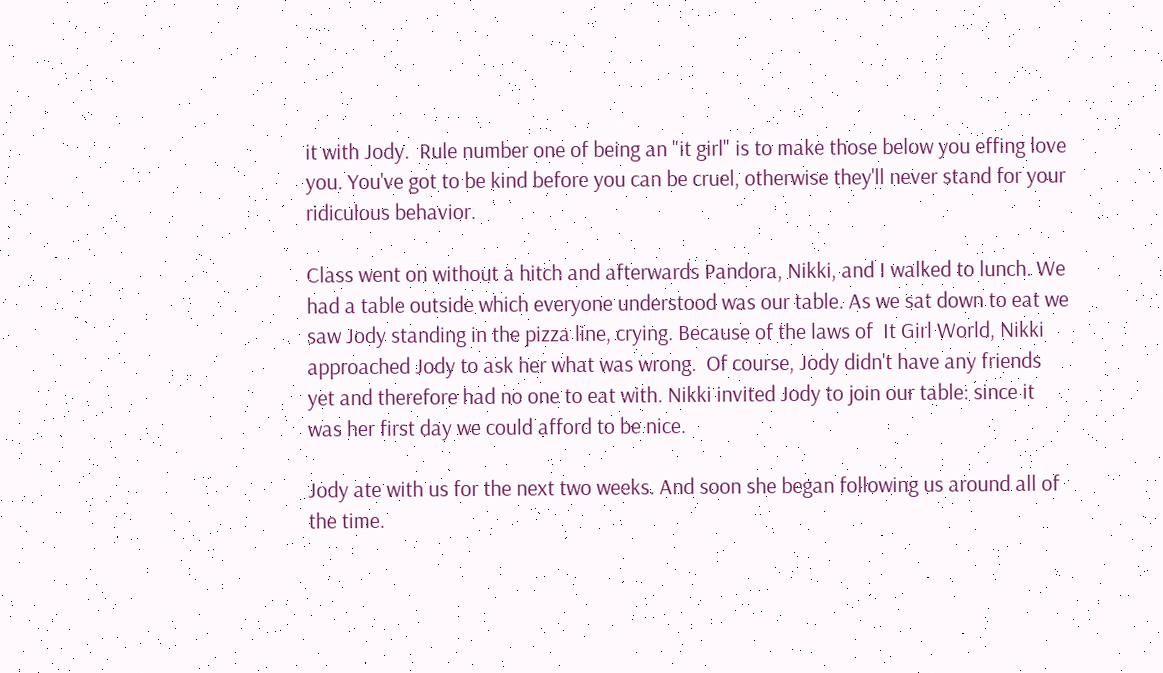it with Jody.  Rule number one of being an "it girl" is to make those below you effing love you. You've got to be kind before you can be cruel, otherwise they'll never stand for your ridiculous behavior.

Class went on without a hitch and afterwards Pandora, Nikki, and I walked to lunch. We had a table outside which everyone understood was our table. As we sat down to eat we saw Jody standing in the pizza line, crying. Because of the laws of  It Girl World, Nikki approached Jody to ask her what was wrong.  Of course, Jody didn't have any friends yet and therefore had no one to eat with. Nikki invited Jody to join our table: since it was her first day we could afford to be nice.

Jody ate with us for the next two weeks. And soon she began following us around all of the time.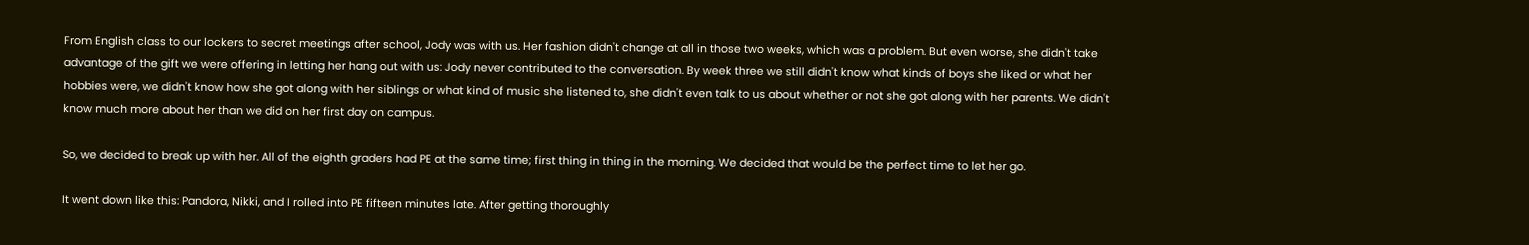From English class to our lockers to secret meetings after school, Jody was with us. Her fashion didn't change at all in those two weeks, which was a problem. But even worse, she didn't take advantage of the gift we were offering in letting her hang out with us: Jody never contributed to the conversation. By week three we still didn't know what kinds of boys she liked or what her hobbies were, we didn't know how she got along with her siblings or what kind of music she listened to, she didn't even talk to us about whether or not she got along with her parents. We didn't know much more about her than we did on her first day on campus.

So, we decided to break up with her. All of the eighth graders had PE at the same time; first thing in thing in the morning. We decided that would be the perfect time to let her go.

It went down like this: Pandora, Nikki, and I rolled into PE fifteen minutes late. After getting thoroughly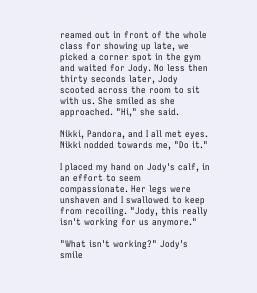reamed out in front of the whole class for showing up late, we picked a corner spot in the gym and waited for Jody. No less then thirty seconds later, Jody scooted across the room to sit with us. She smiled as she approached. "Hi," she said.

Nikki, Pandora, and I all met eyes. Nikki nodded towards me, "Do it."

I placed my hand on Jody's calf, in an effort to seem compassionate. Her legs were unshaven and I swallowed to keep from recoiling. "Jody, this really isn't working for us anymore."

"What isn't working?" Jody's smile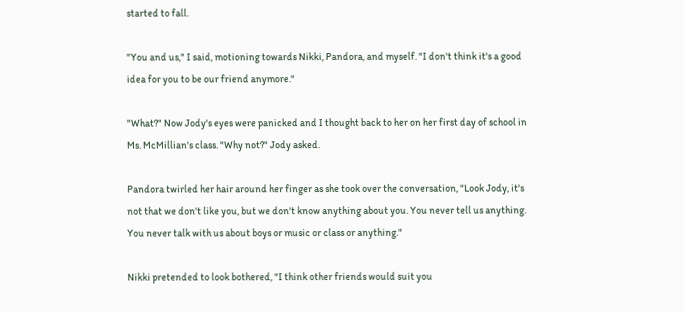started to fall.

"You and us," I said, motioning towards Nikki, Pandora, and myself. "I don't think it's a good idea for you to be our friend anymore."

"What?" Now Jody's eyes were panicked and I thought back to her on her first day of school in Ms. McMillian's class. "Why not?" Jody asked.

Pandora twirled her hair around her finger as she took over the conversation, "Look Jody, it's not that we don't like you, but we don't know anything about you. You never tell us anything. You never talk with us about boys or music or class or anything."

Nikki pretended to look bothered, "I think other friends would suit you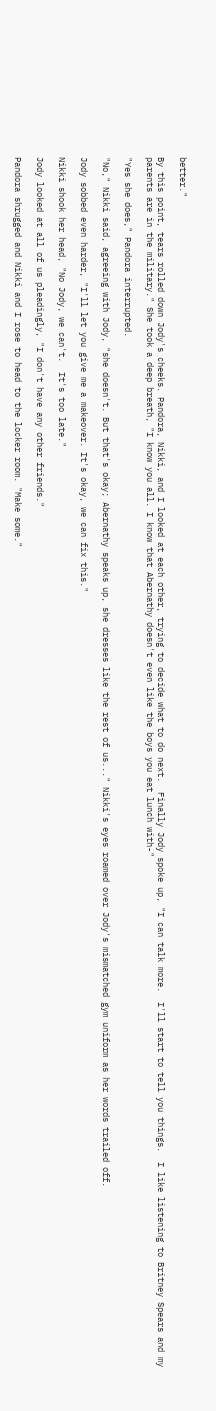better."

By this point, tears rolled down Jody's cheeks. Pandora, Nikki, and I looked at each other, trying to decide what to do next.  Finally Jody spoke up, "I can talk more.  I'll start to tell you things.  I like listening to Britney Spears and my parents are in the military." She took a deep breath, "I know you all. I know that Abernathy doesn't even like the boys you eat lunch with-"

"Yes she does," Pandora interrupted.

"No," Nikki said, agreeing with Jody, "she doesn't. But that's okay; Abernathy speaks up, she dresses like the rest of us..." Nikki's eyes roamed over Jody's mismatched gym uniform as her words trailed off.

Jody sobbed even harder, "I'll let you give me a makeover. It's okay, we can fix this."

Nikki shook her head, "No Jody, we can't.  It's too late."

Jody looked at all of us pleadingly, "I don't have any other friends."

Pandora shrugged and Nikki and I rose to head to the locker room. "Make some."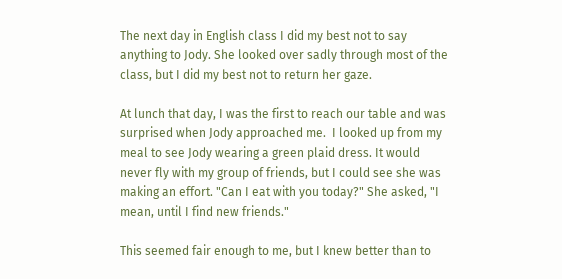The next day in English class I did my best not to say anything to Jody. She looked over sadly through most of the class, but I did my best not to return her gaze.

At lunch that day, I was the first to reach our table and was surprised when Jody approached me.  I looked up from my meal to see Jody wearing a green plaid dress. It would never fly with my group of friends, but I could see she was making an effort. "Can I eat with you today?" She asked, "I mean, until I find new friends."

This seemed fair enough to me, but I knew better than to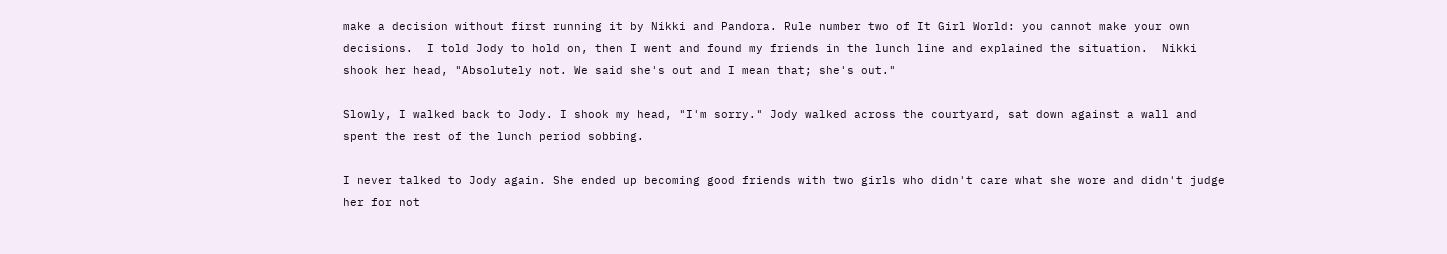make a decision without first running it by Nikki and Pandora. Rule number two of It Girl World: you cannot make your own decisions.  I told Jody to hold on, then I went and found my friends in the lunch line and explained the situation.  Nikki shook her head, "Absolutely not. We said she's out and I mean that; she's out."

Slowly, I walked back to Jody. I shook my head, "I'm sorry." Jody walked across the courtyard, sat down against a wall and spent the rest of the lunch period sobbing.

I never talked to Jody again. She ended up becoming good friends with two girls who didn't care what she wore and didn't judge her for not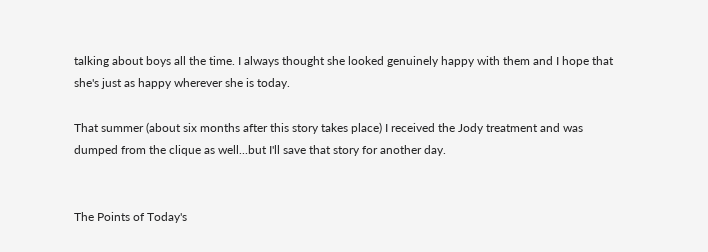talking about boys all the time. I always thought she looked genuinely happy with them and I hope that she's just as happy wherever she is today.

That summer (about six months after this story takes place) I received the Jody treatment and was dumped from the clique as well...but I'll save that story for another day.


The Points of Today's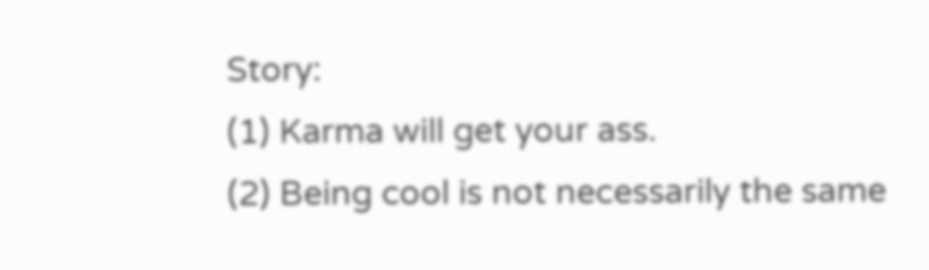Story:
(1) Karma will get your ass.
(2) Being cool is not necessarily the same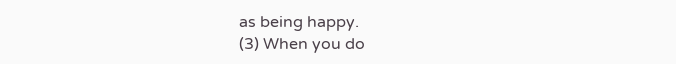as being happy.
(3) When you do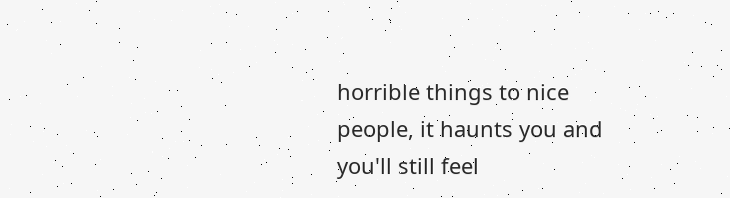horrible things to nice people, it haunts you and you'll still feel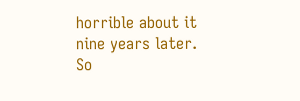horrible about it nine years later. So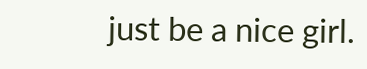just be a nice girl.